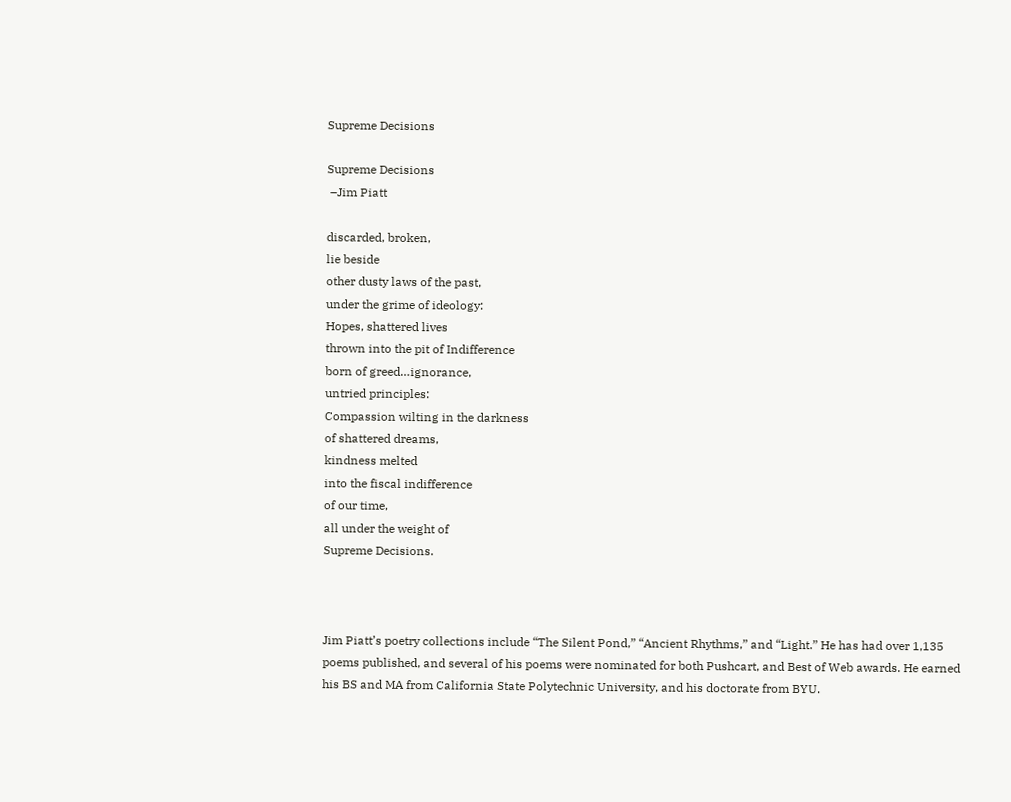Supreme Decisions

Supreme Decisions
 –Jim Piatt

discarded, broken,
lie beside
other dusty laws of the past,
under the grime of ideology:
Hopes, shattered lives
thrown into the pit of Indifference
born of greed…ignorance,
untried principles:
Compassion wilting in the darkness
of shattered dreams,
kindness melted
into the fiscal indifference
of our time,
all under the weight of
Supreme Decisions.



Jim Piatt’s poetry collections include “The Silent Pond,” “Ancient Rhythms,” and “Light.” He has had over 1,135 poems published, and several of his poems were nominated for both Pushcart, and Best of Web awards. He earned his BS and MA from California State Polytechnic University, and his doctorate from BYU.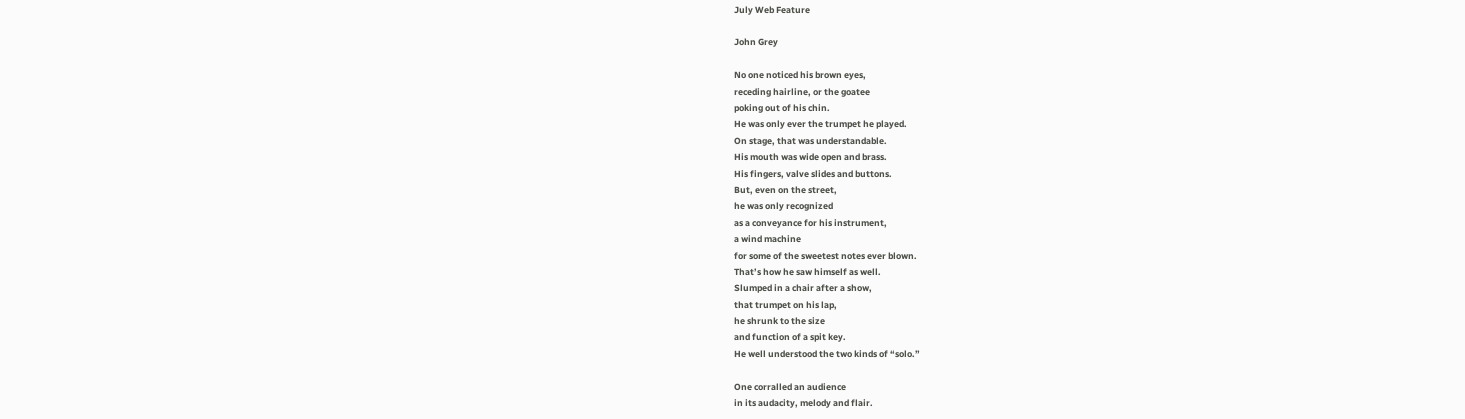July Web Feature

John Grey

No one noticed his brown eyes,
receding hairline, or the goatee
poking out of his chin.
He was only ever the trumpet he played.
On stage, that was understandable.
His mouth was wide open and brass.
His fingers, valve slides and buttons.
But, even on the street,
he was only recognized
as a conveyance for his instrument,
a wind machine
for some of the sweetest notes ever blown.
That’s how he saw himself as well.
Slumped in a chair after a show,
that trumpet on his lap,
he shrunk to the size
and function of a spit key.
He well understood the two kinds of “solo.”

One corralled an audience
in its audacity, melody and flair.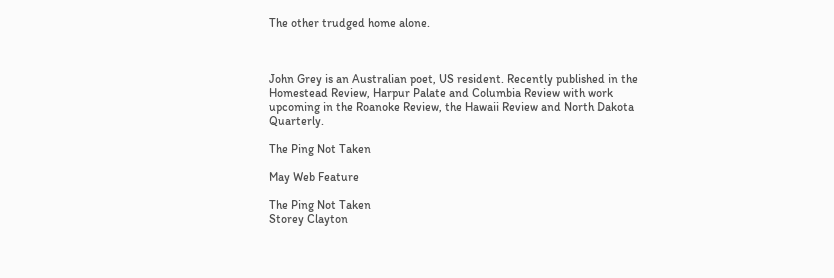The other trudged home alone.



John Grey is an Australian poet, US resident. Recently published in the Homestead Review, Harpur Palate and Columbia Review with work upcoming in the Roanoke Review, the Hawaii Review and North Dakota Quarterly.

The Ping Not Taken

May Web Feature

The Ping Not Taken
Storey Clayton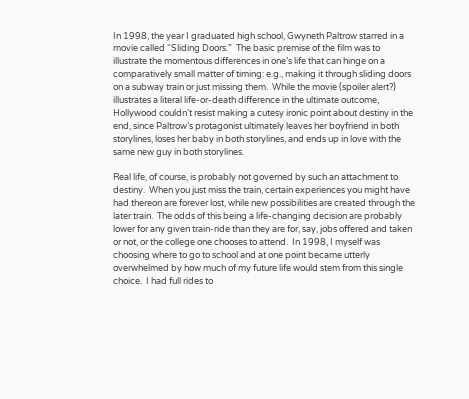In 1998, the year I graduated high school, Gwyneth Paltrow starred in a movie called “Sliding Doors.”  The basic premise of the film was to illustrate the momentous differences in one’s life that can hinge on a comparatively small matter of timing: e.g., making it through sliding doors on a subway train or just missing them.  While the movie (spoiler alert?) illustrates a literal life-or-death difference in the ultimate outcome, Hollywood couldn’t resist making a cutesy ironic point about destiny in the end, since Paltrow’s protagonist ultimately leaves her boyfriend in both storylines, loses her baby in both storylines, and ends up in love with the same new guy in both storylines.

Real life, of course, is probably not governed by such an attachment to destiny.  When you just miss the train, certain experiences you might have had thereon are forever lost, while new possibilities are created through the later train.  The odds of this being a life-changing decision are probably lower for any given train-ride than they are for, say, jobs offered and taken or not, or the college one chooses to attend.  In 1998, I myself was choosing where to go to school and at one point became utterly overwhelmed by how much of my future life would stem from this single choice.  I had full rides to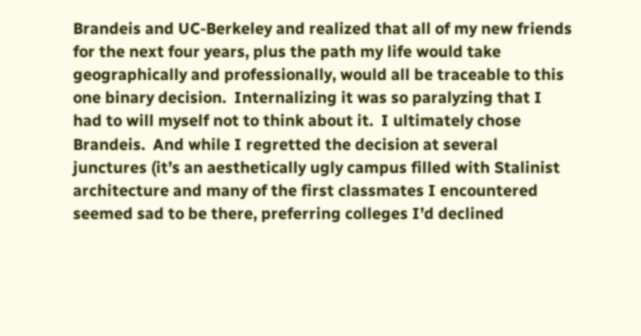Brandeis and UC-Berkeley and realized that all of my new friends for the next four years, plus the path my life would take geographically and professionally, would all be traceable to this one binary decision.  Internalizing it was so paralyzing that I had to will myself not to think about it.  I ultimately chose Brandeis.  And while I regretted the decision at several junctures (it’s an aesthetically ugly campus filled with Stalinist architecture and many of the first classmates I encountered seemed sad to be there, preferring colleges I’d declined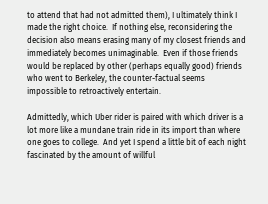to attend that had not admitted them), I ultimately think I made the right choice.  If nothing else, reconsidering the decision also means erasing many of my closest friends and immediately becomes unimaginable.  Even if those friends would be replaced by other (perhaps equally good) friends who went to Berkeley, the counter-factual seems impossible to retroactively entertain.

Admittedly, which Uber rider is paired with which driver is a lot more like a mundane train ride in its import than where one goes to college.  And yet I spend a little bit of each night fascinated by the amount of willful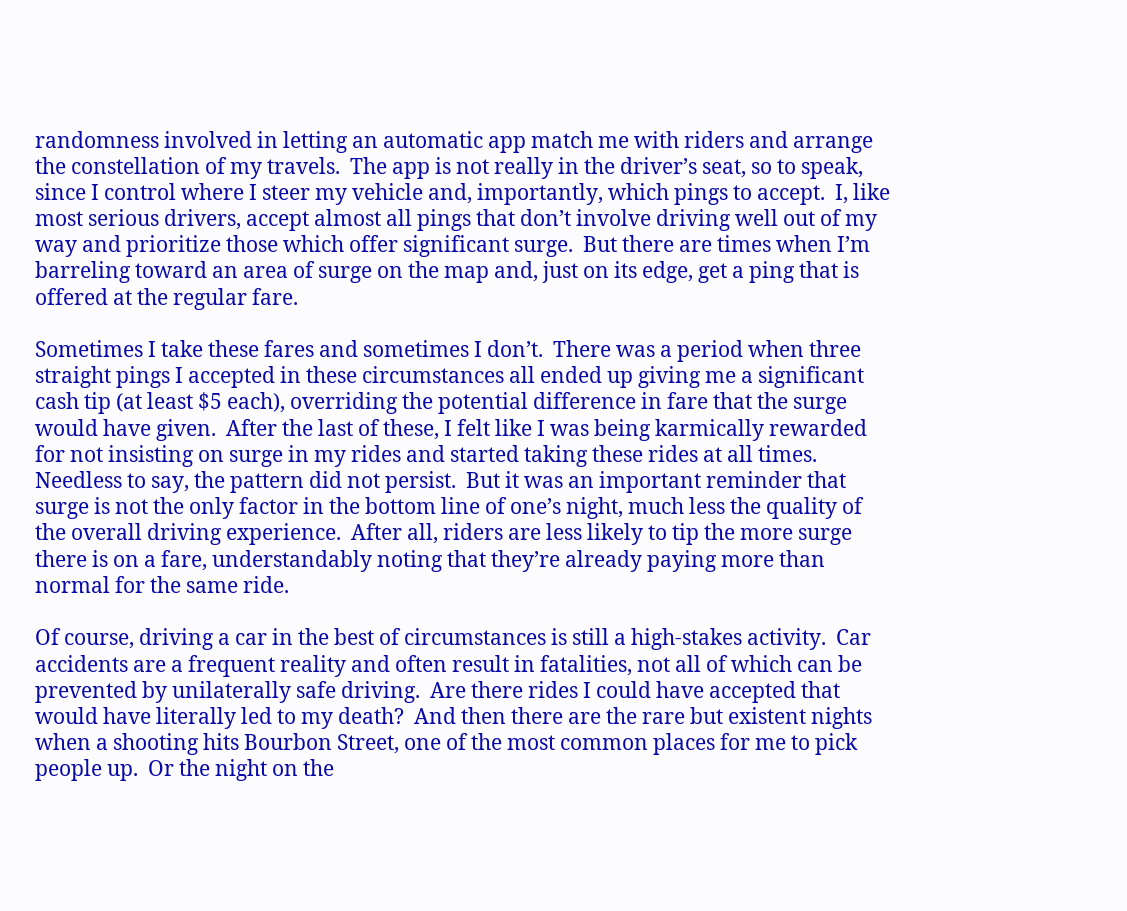randomness involved in letting an automatic app match me with riders and arrange the constellation of my travels.  The app is not really in the driver’s seat, so to speak, since I control where I steer my vehicle and, importantly, which pings to accept.  I, like most serious drivers, accept almost all pings that don’t involve driving well out of my way and prioritize those which offer significant surge.  But there are times when I’m barreling toward an area of surge on the map and, just on its edge, get a ping that is offered at the regular fare.

Sometimes I take these fares and sometimes I don’t.  There was a period when three straight pings I accepted in these circumstances all ended up giving me a significant cash tip (at least $5 each), overriding the potential difference in fare that the surge would have given.  After the last of these, I felt like I was being karmically rewarded for not insisting on surge in my rides and started taking these rides at all times.  Needless to say, the pattern did not persist.  But it was an important reminder that surge is not the only factor in the bottom line of one’s night, much less the quality of the overall driving experience.  After all, riders are less likely to tip the more surge there is on a fare, understandably noting that they’re already paying more than normal for the same ride.

Of course, driving a car in the best of circumstances is still a high-stakes activity.  Car accidents are a frequent reality and often result in fatalities, not all of which can be prevented by unilaterally safe driving.  Are there rides I could have accepted that would have literally led to my death?  And then there are the rare but existent nights when a shooting hits Bourbon Street, one of the most common places for me to pick people up.  Or the night on the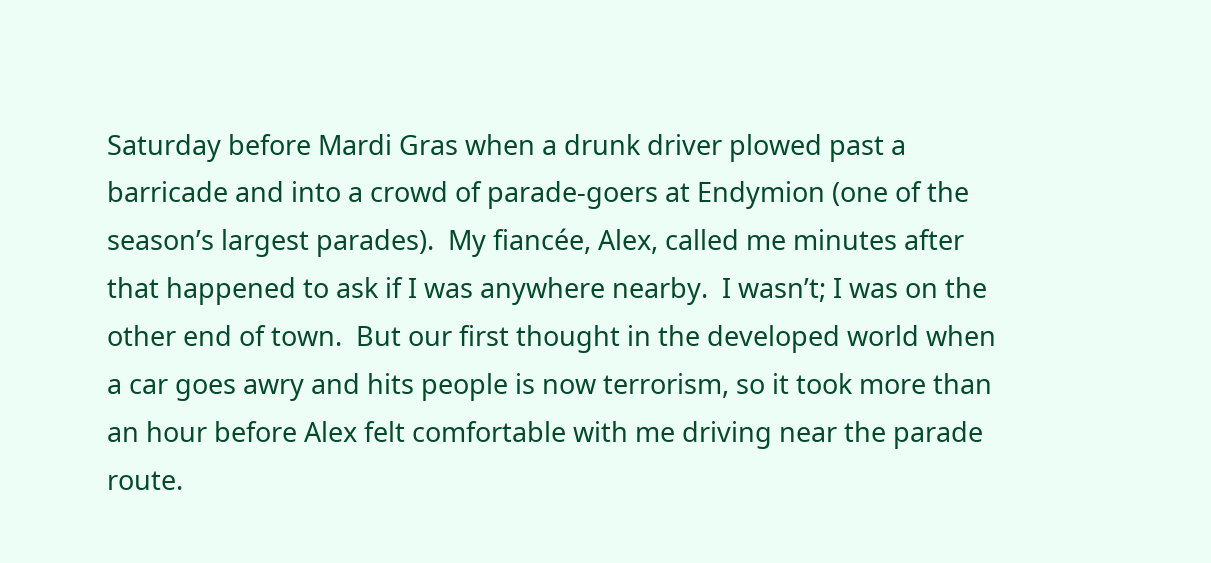Saturday before Mardi Gras when a drunk driver plowed past a barricade and into a crowd of parade-goers at Endymion (one of the season’s largest parades).  My fiancée, Alex, called me minutes after that happened to ask if I was anywhere nearby.  I wasn’t; I was on the other end of town.  But our first thought in the developed world when a car goes awry and hits people is now terrorism, so it took more than an hour before Alex felt comfortable with me driving near the parade route.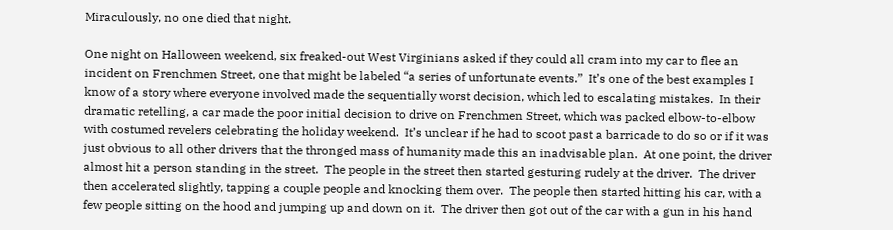Miraculously, no one died that night.

One night on Halloween weekend, six freaked-out West Virginians asked if they could all cram into my car to flee an incident on Frenchmen Street, one that might be labeled “a series of unfortunate events.”  It’s one of the best examples I know of a story where everyone involved made the sequentially worst decision, which led to escalating mistakes.  In their dramatic retelling, a car made the poor initial decision to drive on Frenchmen Street, which was packed elbow-to-elbow with costumed revelers celebrating the holiday weekend.  It’s unclear if he had to scoot past a barricade to do so or if it was just obvious to all other drivers that the thronged mass of humanity made this an inadvisable plan.  At one point, the driver almost hit a person standing in the street.  The people in the street then started gesturing rudely at the driver.  The driver then accelerated slightly, tapping a couple people and knocking them over.  The people then started hitting his car, with a few people sitting on the hood and jumping up and down on it.  The driver then got out of the car with a gun in his hand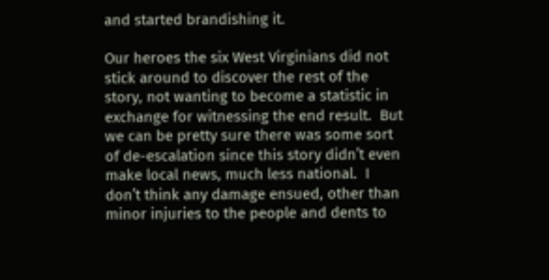and started brandishing it.

Our heroes the six West Virginians did not stick around to discover the rest of the story, not wanting to become a statistic in exchange for witnessing the end result.  But we can be pretty sure there was some sort of de-escalation since this story didn’t even make local news, much less national.  I don’t think any damage ensued, other than minor injuries to the people and dents to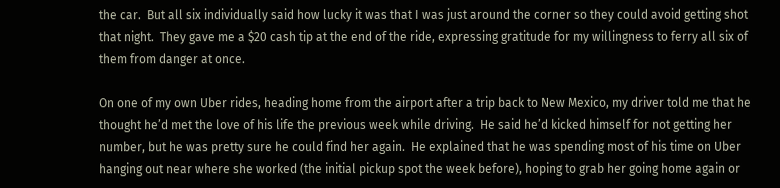the car.  But all six individually said how lucky it was that I was just around the corner so they could avoid getting shot that night.  They gave me a $20 cash tip at the end of the ride, expressing gratitude for my willingness to ferry all six of them from danger at once.

On one of my own Uber rides, heading home from the airport after a trip back to New Mexico, my driver told me that he thought he’d met the love of his life the previous week while driving.  He said he’d kicked himself for not getting her number, but he was pretty sure he could find her again.  He explained that he was spending most of his time on Uber hanging out near where she worked (the initial pickup spot the week before), hoping to grab her going home again or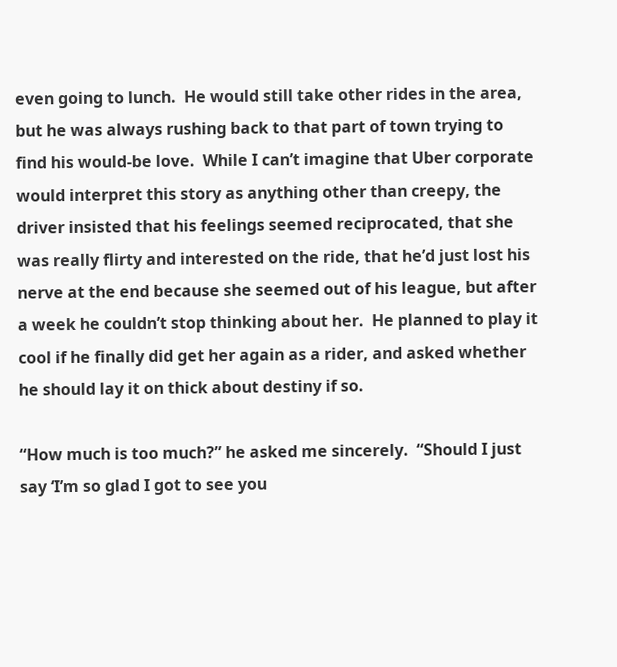even going to lunch.  He would still take other rides in the area, but he was always rushing back to that part of town trying to find his would-be love.  While I can’t imagine that Uber corporate would interpret this story as anything other than creepy, the driver insisted that his feelings seemed reciprocated, that she was really flirty and interested on the ride, that he’d just lost his nerve at the end because she seemed out of his league, but after a week he couldn’t stop thinking about her.  He planned to play it cool if he finally did get her again as a rider, and asked whether he should lay it on thick about destiny if so.

“How much is too much?” he asked me sincerely.  “Should I just say ‘I’m so glad I got to see you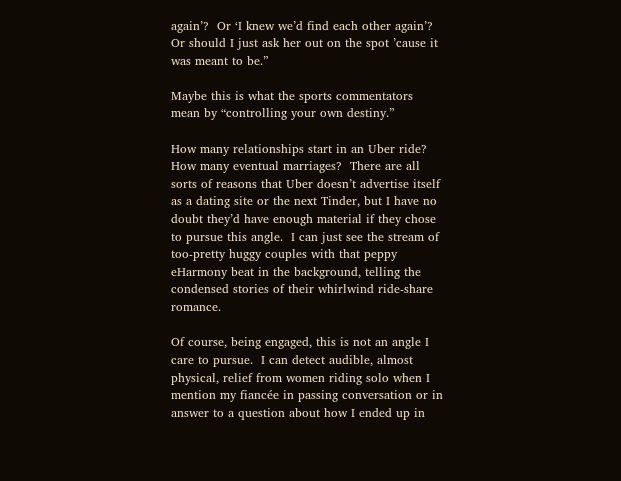again’?  Or ‘I knew we’d find each other again’?  Or should I just ask her out on the spot ’cause it was meant to be.”

Maybe this is what the sports commentators mean by “controlling your own destiny.”

How many relationships start in an Uber ride?  How many eventual marriages?  There are all sorts of reasons that Uber doesn’t advertise itself as a dating site or the next Tinder, but I have no doubt they’d have enough material if they chose to pursue this angle.  I can just see the stream of too-pretty huggy couples with that peppy eHarmony beat in the background, telling the condensed stories of their whirlwind ride-share romance.

Of course, being engaged, this is not an angle I care to pursue.  I can detect audible, almost physical, relief from women riding solo when I mention my fiancée in passing conversation or in answer to a question about how I ended up in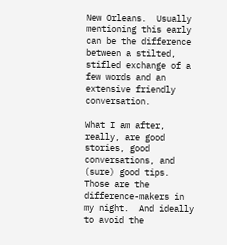New Orleans.  Usually mentioning this early can be the difference between a stilted, stifled exchange of a few words and an extensive friendly conversation.

What I am after, really, are good stories, good conversations, and (sure) good tips.  Those are the difference-makers in my night.  And ideally to avoid the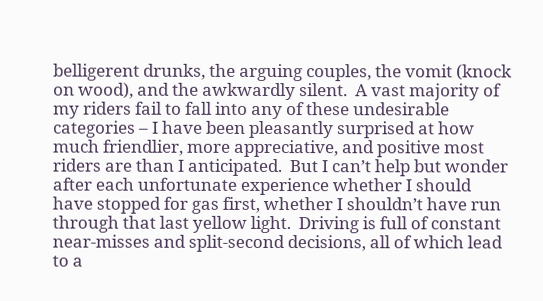belligerent drunks, the arguing couples, the vomit (knock on wood), and the awkwardly silent.  A vast majority of my riders fail to fall into any of these undesirable categories – I have been pleasantly surprised at how much friendlier, more appreciative, and positive most riders are than I anticipated.  But I can’t help but wonder after each unfortunate experience whether I should have stopped for gas first, whether I shouldn’t have run through that last yellow light.  Driving is full of constant near-misses and split-second decisions, all of which lead to a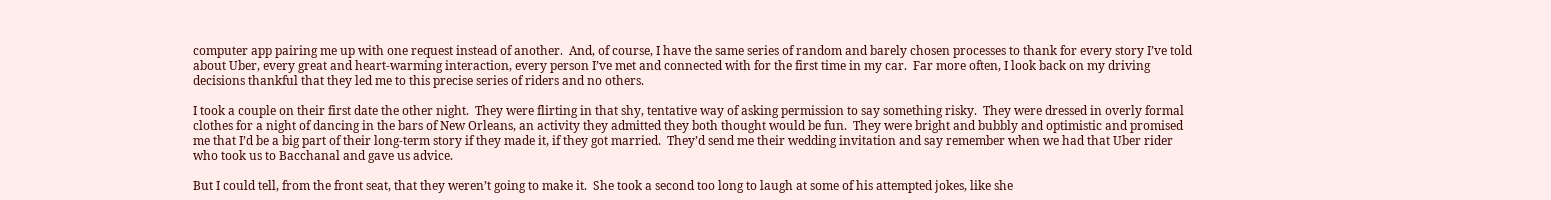computer app pairing me up with one request instead of another.  And, of course, I have the same series of random and barely chosen processes to thank for every story I’ve told about Uber, every great and heart-warming interaction, every person I’ve met and connected with for the first time in my car.  Far more often, I look back on my driving decisions thankful that they led me to this precise series of riders and no others.

I took a couple on their first date the other night.  They were flirting in that shy, tentative way of asking permission to say something risky.  They were dressed in overly formal clothes for a night of dancing in the bars of New Orleans, an activity they admitted they both thought would be fun.  They were bright and bubbly and optimistic and promised me that I’d be a big part of their long-term story if they made it, if they got married.  They’d send me their wedding invitation and say remember when we had that Uber rider who took us to Bacchanal and gave us advice.

But I could tell, from the front seat, that they weren’t going to make it.  She took a second too long to laugh at some of his attempted jokes, like she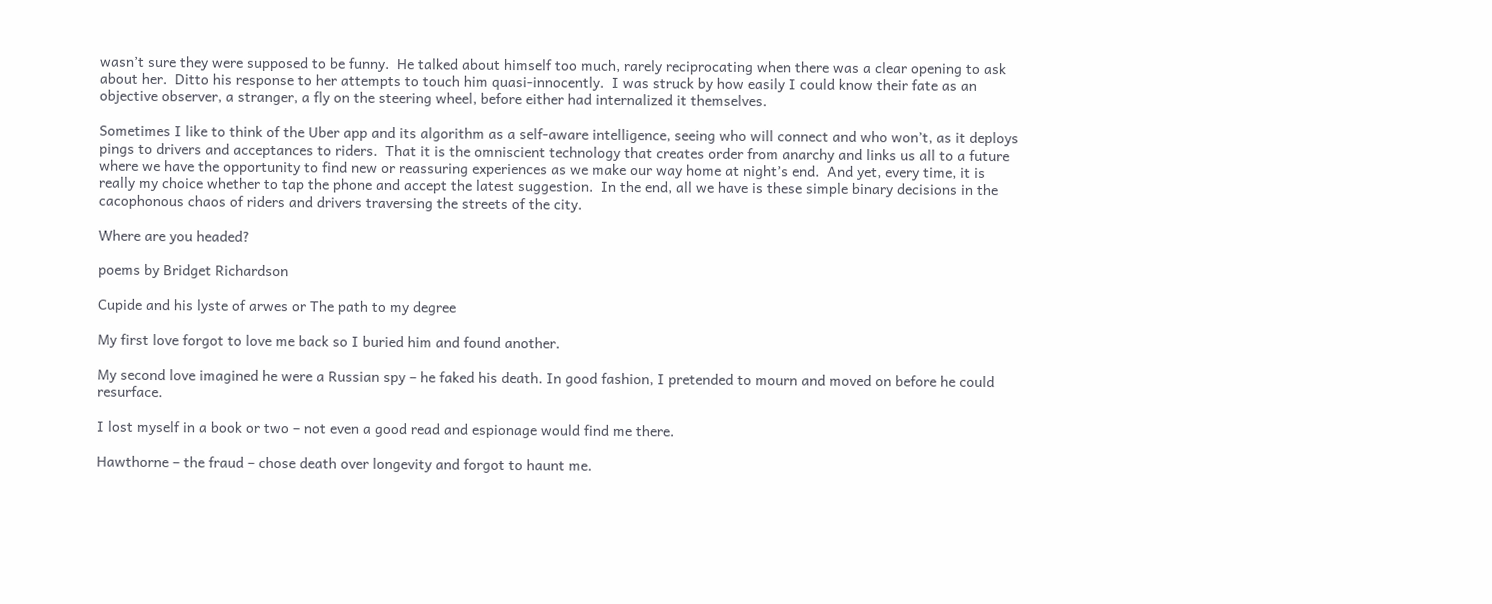wasn’t sure they were supposed to be funny.  He talked about himself too much, rarely reciprocating when there was a clear opening to ask about her.  Ditto his response to her attempts to touch him quasi-innocently.  I was struck by how easily I could know their fate as an objective observer, a stranger, a fly on the steering wheel, before either had internalized it themselves.

Sometimes I like to think of the Uber app and its algorithm as a self-aware intelligence, seeing who will connect and who won’t, as it deploys pings to drivers and acceptances to riders.  That it is the omniscient technology that creates order from anarchy and links us all to a future where we have the opportunity to find new or reassuring experiences as we make our way home at night’s end.  And yet, every time, it is really my choice whether to tap the phone and accept the latest suggestion.  In the end, all we have is these simple binary decisions in the cacophonous chaos of riders and drivers traversing the streets of the city.

Where are you headed?

poems by Bridget Richardson

Cupide and his lyste of arwes or The path to my degree

My first love forgot to love me back so I buried him and found another.

My second love imagined he were a Russian spy – he faked his death. In good fashion, I pretended to mourn and moved on before he could resurface.

I lost myself in a book or two – not even a good read and espionage would find me there.

Hawthorne – the fraud – chose death over longevity and forgot to haunt me.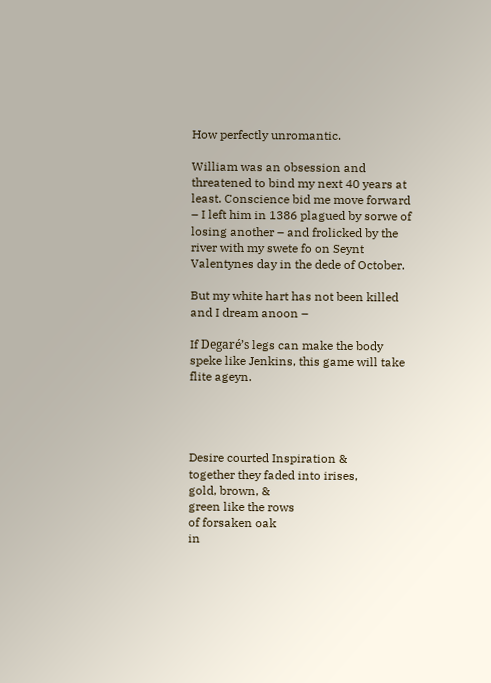How perfectly unromantic.

William was an obsession and threatened to bind my next 40 years at least. Conscience bid me move forward – I left him in 1386 plagued by sorwe of losing another – and frolicked by the river with my swete fo on Seynt Valentynes day in the dede of October.

But my white hart has not been killed and I dream anoon –

If Degaré’s legs can make the body speke like Jenkins, this game will take flite ageyn.




Desire courted Inspiration &
together they faded into irises,
gold, brown, &
green like the rows
of forsaken oak
in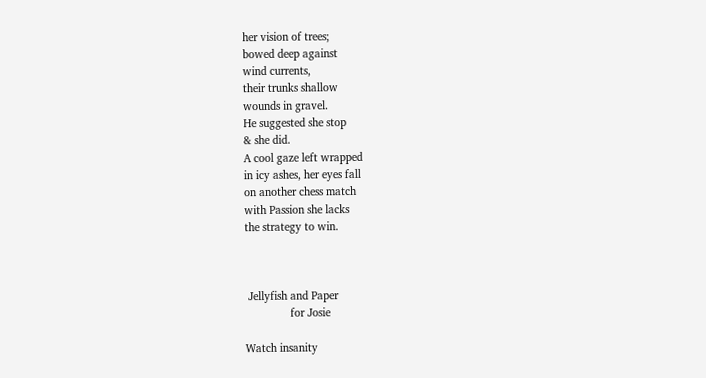her vision of trees;
bowed deep against
wind currents,
their trunks shallow
wounds in gravel.
He suggested she stop
& she did.
A cool gaze left wrapped
in icy ashes, her eyes fall
on another chess match
with Passion she lacks
the strategy to win.



 Jellyfish and Paper
               for Josie

Watch insanity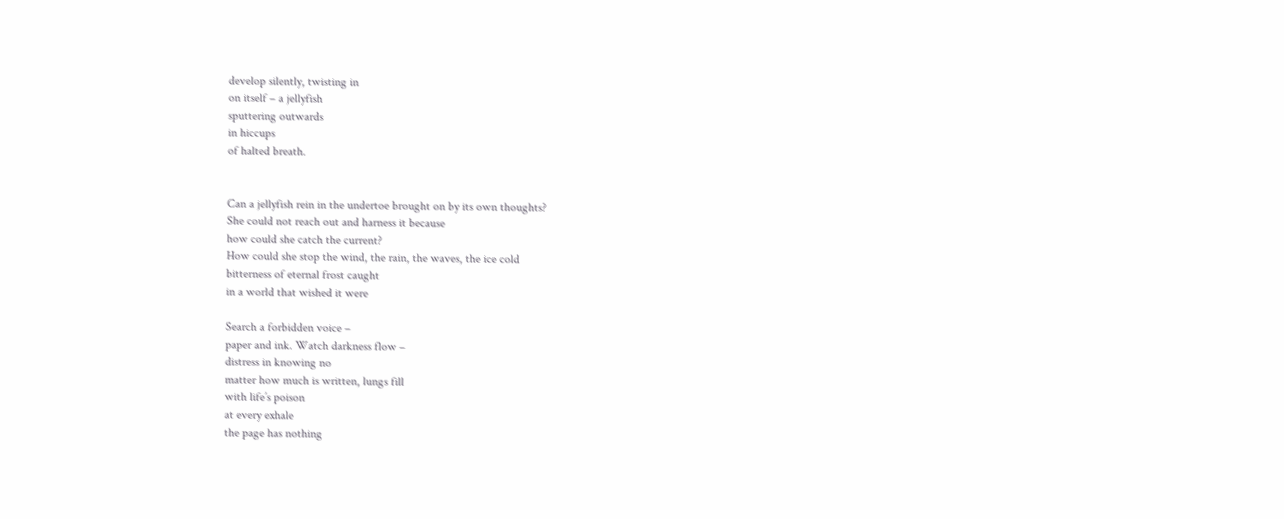develop silently, twisting in
on itself – a jellyfish
sputtering outwards
in hiccups
of halted breath.


Can a jellyfish rein in the undertoe brought on by its own thoughts?
She could not reach out and harness it because
how could she catch the current?
How could she stop the wind, the rain, the waves, the ice cold
bitterness of eternal frost caught
in a world that wished it were

Search a forbidden voice –
paper and ink. Watch darkness flow –
distress in knowing no
matter how much is written, lungs fill
with life’s poison
at every exhale
the page has nothing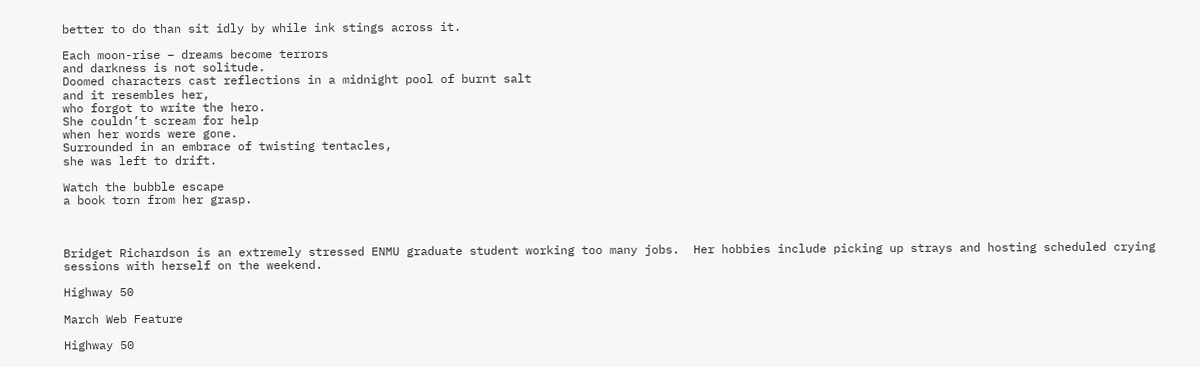better to do than sit idly by while ink stings across it.

Each moon-rise – dreams become terrors
and darkness is not solitude.
Doomed characters cast reflections in a midnight pool of burnt salt
and it resembles her,
who forgot to write the hero.
She couldn’t scream for help
when her words were gone.
Surrounded in an embrace of twisting tentacles,
she was left to drift.

Watch the bubble escape
a book torn from her grasp.



Bridget Richardson is an extremely stressed ENMU graduate student working too many jobs.  Her hobbies include picking up strays and hosting scheduled crying sessions with herself on the weekend.

Highway 50

March Web Feature

Highway 50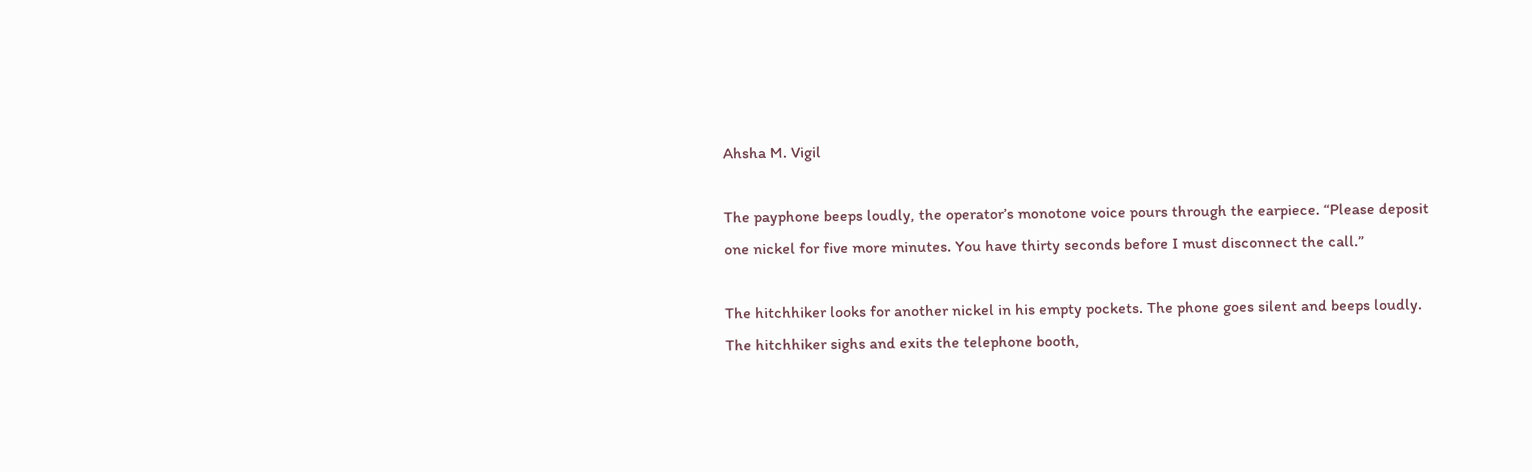Ahsha M. Vigil

The payphone beeps loudly, the operator’s monotone voice pours through the earpiece. “Please deposit one nickel for five more minutes. You have thirty seconds before I must disconnect the call.”

The hitchhiker looks for another nickel in his empty pockets. The phone goes silent and beeps loudly. The hitchhiker sighs and exits the telephone booth,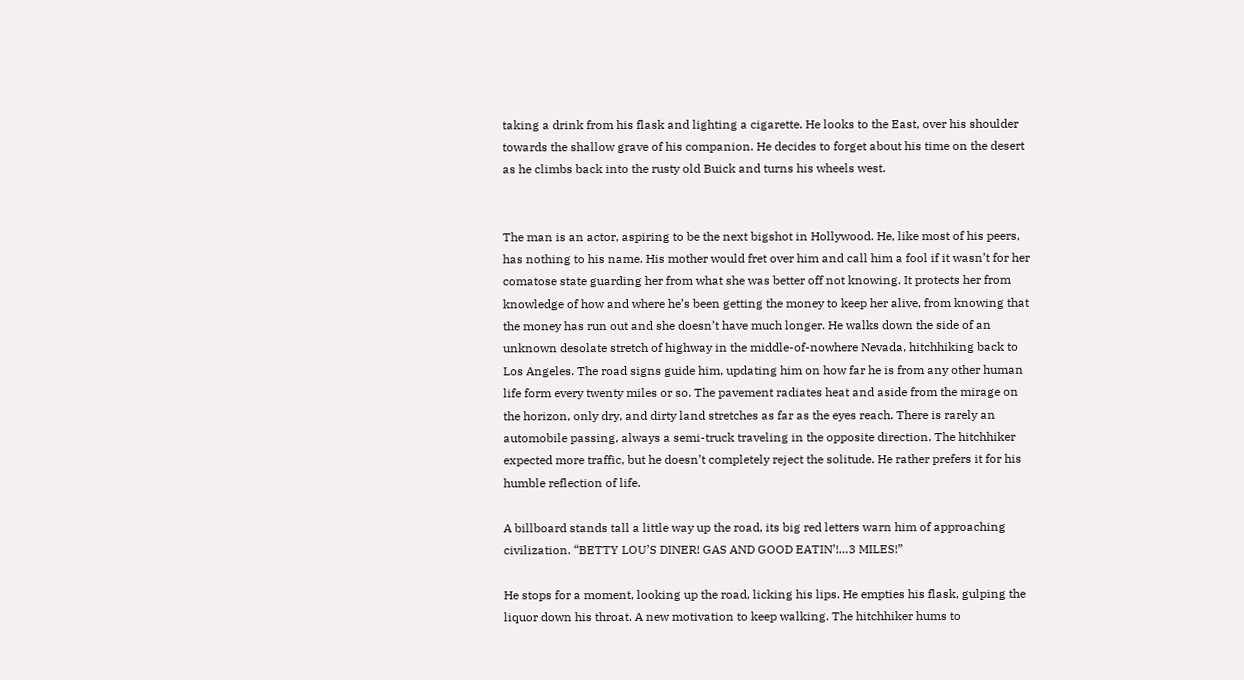taking a drink from his flask and lighting a cigarette. He looks to the East, over his shoulder towards the shallow grave of his companion. He decides to forget about his time on the desert as he climbs back into the rusty old Buick and turns his wheels west.


The man is an actor, aspiring to be the next bigshot in Hollywood. He, like most of his peers, has nothing to his name. His mother would fret over him and call him a fool if it wasn’t for her comatose state guarding her from what she was better off not knowing. It protects her from knowledge of how and where he’s been getting the money to keep her alive, from knowing that the money has run out and she doesn’t have much longer. He walks down the side of an unknown desolate stretch of highway in the middle-of-nowhere Nevada, hitchhiking back to Los Angeles. The road signs guide him, updating him on how far he is from any other human life form every twenty miles or so. The pavement radiates heat and aside from the mirage on the horizon, only dry, and dirty land stretches as far as the eyes reach. There is rarely an automobile passing, always a semi-truck traveling in the opposite direction. The hitchhiker expected more traffic, but he doesn’t completely reject the solitude. He rather prefers it for his humble reflection of life.

A billboard stands tall a little way up the road, its big red letters warn him of approaching civilization. “BETTY LOU’S DINER! GAS AND GOOD EATIN’!…3 MILES!”

He stops for a moment, looking up the road, licking his lips. He empties his flask, gulping the liquor down his throat. A new motivation to keep walking. The hitchhiker hums to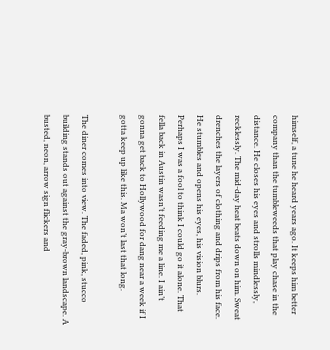himself, a tune he heard years ago. It keeps him better company than the tumbleweeds that play chase in the distance. He closes his eyes and strolls mindlessly, recklessly. The mid-day heat beats down on him. Sweat drenches the layers of clothing and drips from his face. He stumbles and opens his eyes, his vision blurs. Perhaps I was a fool to think I could go it alone. That fella back in Austin wasn’t feeding me a line. I ain’t gonna get back to Hollywood for dang near a week if I gotta keep up like this. Ma won’t last that long.

The diner comes into view. The faded, pink, stucco building stands out against the gray-brown landscape. A busted, neon, arrow sign flickers and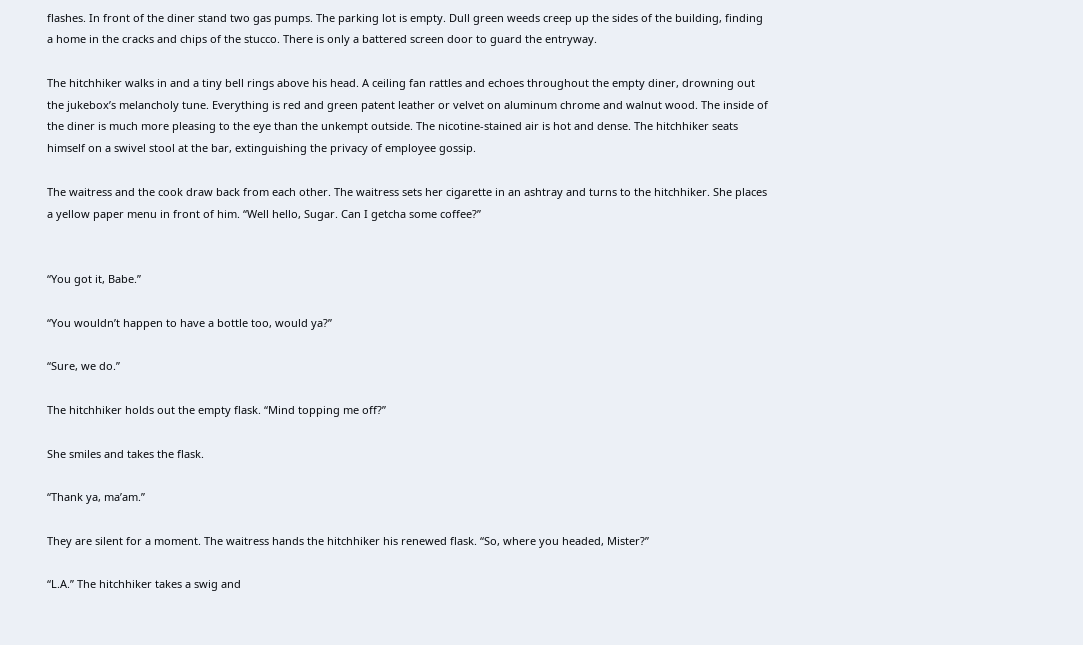flashes. In front of the diner stand two gas pumps. The parking lot is empty. Dull green weeds creep up the sides of the building, finding a home in the cracks and chips of the stucco. There is only a battered screen door to guard the entryway.

The hitchhiker walks in and a tiny bell rings above his head. A ceiling fan rattles and echoes throughout the empty diner, drowning out the jukebox’s melancholy tune. Everything is red and green patent leather or velvet on aluminum chrome and walnut wood. The inside of the diner is much more pleasing to the eye than the unkempt outside. The nicotine-stained air is hot and dense. The hitchhiker seats himself on a swivel stool at the bar, extinguishing the privacy of employee gossip.

The waitress and the cook draw back from each other. The waitress sets her cigarette in an ashtray and turns to the hitchhiker. She places a yellow paper menu in front of him. “Well hello, Sugar. Can I getcha some coffee?”


“You got it, Babe.”

“You wouldn’t happen to have a bottle too, would ya?”

“Sure, we do.”

The hitchhiker holds out the empty flask. “Mind topping me off?”

She smiles and takes the flask.

“Thank ya, ma’am.”

They are silent for a moment. The waitress hands the hitchhiker his renewed flask. “So, where you headed, Mister?”

“L.A.” The hitchhiker takes a swig and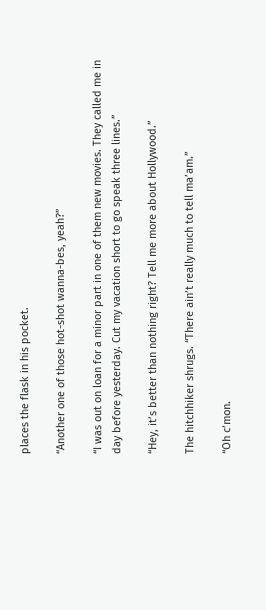places the flask in his pocket.

“Another one of those hot-shot wanna-bes, yeah?”

“I was out on loan for a minor part in one of them new movies. They called me in day before yesterday. Cut my vacation short to go speak three lines.”

“Hey, it’s better than nothing right? Tell me more about Hollywood.”

The hitchhiker shrugs. “There ain’t really much to tell ma’am.”

“Oh c’mon.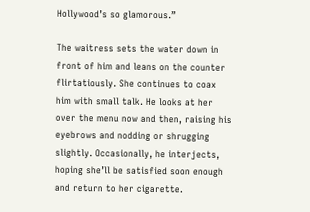Hollywood’s so glamorous.”

The waitress sets the water down in front of him and leans on the counter flirtatiously. She continues to coax him with small talk. He looks at her over the menu now and then, raising his eyebrows and nodding or shrugging slightly. Occasionally, he interjects, hoping she’ll be satisfied soon enough and return to her cigarette.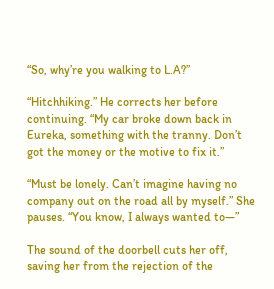“So, why’re you walking to L.A?”

“Hitchhiking.” He corrects her before continuing. “My car broke down back in Eureka, something with the tranny. Don’t got the money or the motive to fix it.”

“Must be lonely. Can’t imagine having no company out on the road all by myself.” She pauses. “You know, I always wanted to—”

The sound of the doorbell cuts her off, saving her from the rejection of the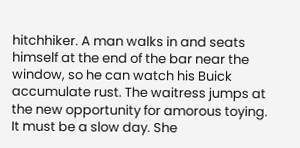hitchhiker. A man walks in and seats himself at the end of the bar near the window, so he can watch his Buick accumulate rust. The waitress jumps at the new opportunity for amorous toying. It must be a slow day. She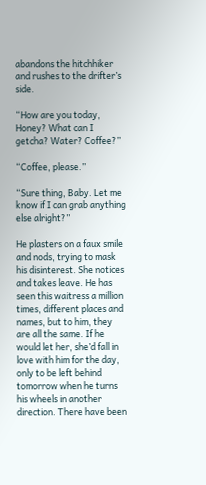abandons the hitchhiker and rushes to the drifter’s side.

“How are you today, Honey? What can I getcha? Water? Coffee?”

“Coffee, please.”

“Sure thing, Baby. Let me know if I can grab anything else alright?”

He plasters on a faux smile and nods, trying to mask his disinterest. She notices and takes leave. He has seen this waitress a million times, different places and names, but to him, they are all the same. If he would let her, she’d fall in love with him for the day, only to be left behind tomorrow when he turns his wheels in another direction. There have been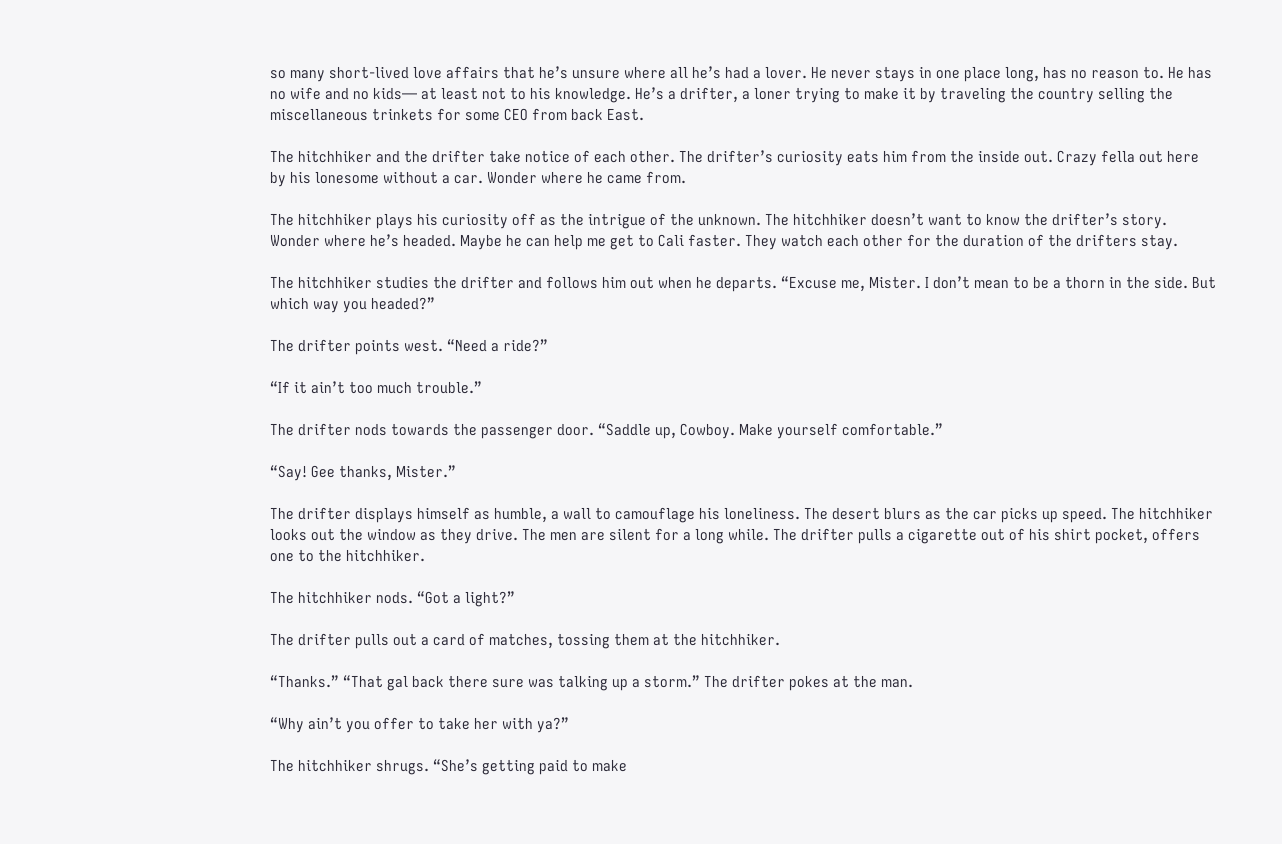so many short-lived love affairs that he’s unsure where all he’s had a lover. He never stays in one place long, has no reason to. He has no wife and no kids— at least not to his knowledge. He’s a drifter, a loner trying to make it by traveling the country selling the miscellaneous trinkets for some CEO from back East.

The hitchhiker and the drifter take notice of each other. The drifter’s curiosity eats him from the inside out. Crazy fella out here by his lonesome without a car. Wonder where he came from.

The hitchhiker plays his curiosity off as the intrigue of the unknown. The hitchhiker doesn’t want to know the drifter’s story. Wonder where he’s headed. Maybe he can help me get to Cali faster. They watch each other for the duration of the drifters stay.

The hitchhiker studies the drifter and follows him out when he departs. “Excuse me, Mister. I don’t mean to be a thorn in the side. But which way you headed?”

The drifter points west. “Need a ride?”

“If it ain’t too much trouble.”

The drifter nods towards the passenger door. “Saddle up, Cowboy. Make yourself comfortable.”

“Say! Gee thanks, Mister.”

The drifter displays himself as humble, a wall to camouflage his loneliness. The desert blurs as the car picks up speed. The hitchhiker looks out the window as they drive. The men are silent for a long while. The drifter pulls a cigarette out of his shirt pocket, offers one to the hitchhiker.

The hitchhiker nods. “Got a light?”

The drifter pulls out a card of matches, tossing them at the hitchhiker.

“Thanks.” “That gal back there sure was talking up a storm.” The drifter pokes at the man.

“Why ain’t you offer to take her with ya?”

The hitchhiker shrugs. “She’s getting paid to make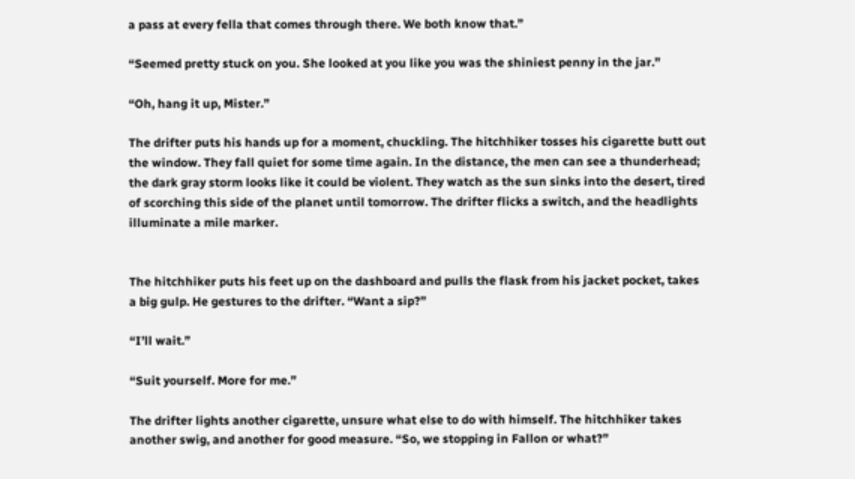a pass at every fella that comes through there. We both know that.”

“Seemed pretty stuck on you. She looked at you like you was the shiniest penny in the jar.”

“Oh, hang it up, Mister.”

The drifter puts his hands up for a moment, chuckling. The hitchhiker tosses his cigarette butt out the window. They fall quiet for some time again. In the distance, the men can see a thunderhead; the dark gray storm looks like it could be violent. They watch as the sun sinks into the desert, tired of scorching this side of the planet until tomorrow. The drifter flicks a switch, and the headlights illuminate a mile marker.


The hitchhiker puts his feet up on the dashboard and pulls the flask from his jacket pocket, takes a big gulp. He gestures to the drifter. “Want a sip?”

“I’ll wait.”

“Suit yourself. More for me.”

The drifter lights another cigarette, unsure what else to do with himself. The hitchhiker takes another swig, and another for good measure. “So, we stopping in Fallon or what?”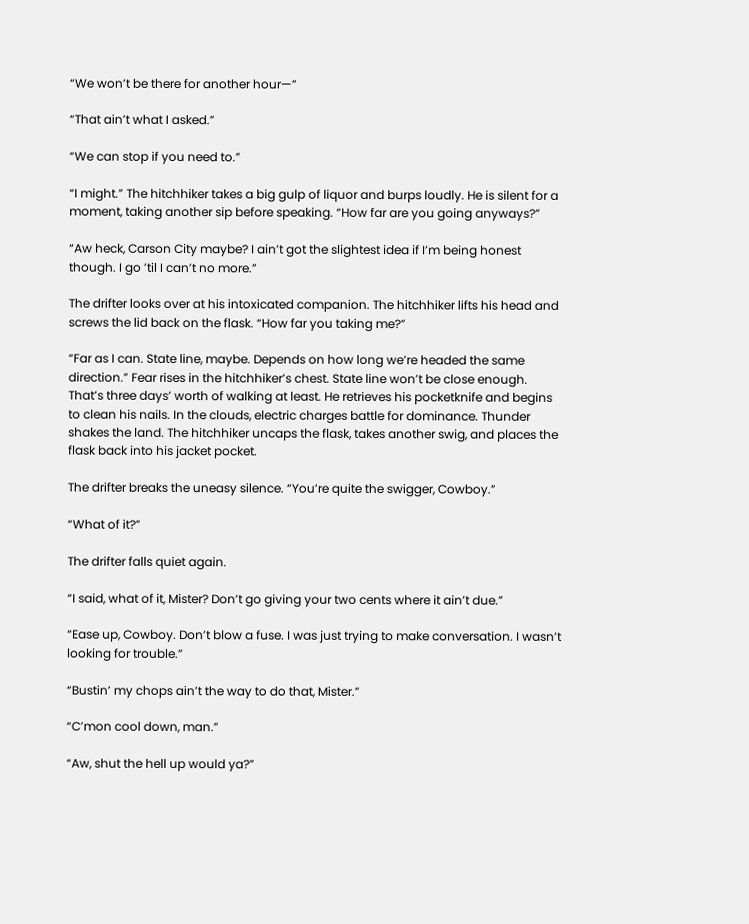“We won’t be there for another hour—”

“That ain’t what I asked.”

“We can stop if you need to.”

“I might.” The hitchhiker takes a big gulp of liquor and burps loudly. He is silent for a moment, taking another sip before speaking. “How far are you going anyways?”

“Aw heck, Carson City maybe? I ain’t got the slightest idea if I’m being honest though. I go ’til I can’t no more.”

The drifter looks over at his intoxicated companion. The hitchhiker lifts his head and screws the lid back on the flask. “How far you taking me?”

“Far as I can. State line, maybe. Depends on how long we’re headed the same direction.” Fear rises in the hitchhiker’s chest. State line won’t be close enough. That’s three days’ worth of walking at least. He retrieves his pocketknife and begins to clean his nails. In the clouds, electric charges battle for dominance. Thunder shakes the land. The hitchhiker uncaps the flask, takes another swig, and places the flask back into his jacket pocket.

The drifter breaks the uneasy silence. “You’re quite the swigger, Cowboy.”

“What of it?”

The drifter falls quiet again.

“I said, what of it, Mister? Don’t go giving your two cents where it ain’t due.”

“Ease up, Cowboy. Don’t blow a fuse. I was just trying to make conversation. I wasn’t looking for trouble.”

“Bustin’ my chops ain’t the way to do that, Mister.”

“C’mon cool down, man.”

“Aw, shut the hell up would ya?”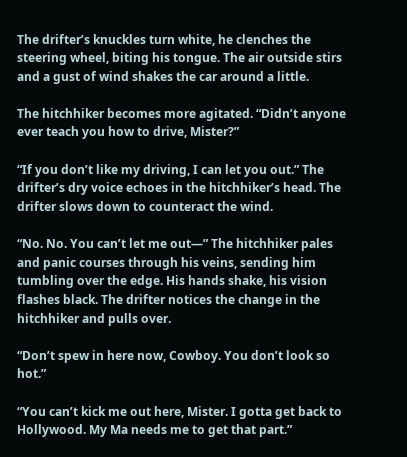The drifter’s knuckles turn white, he clenches the steering wheel, biting his tongue. The air outside stirs and a gust of wind shakes the car around a little.

The hitchhiker becomes more agitated. “Didn’t anyone ever teach you how to drive, Mister?”

“If you don’t like my driving, I can let you out.” The drifter’s dry voice echoes in the hitchhiker’s head. The drifter slows down to counteract the wind.

“No. No. You can’t let me out—” The hitchhiker pales and panic courses through his veins, sending him tumbling over the edge. His hands shake, his vision flashes black. The drifter notices the change in the hitchhiker and pulls over.

“Don’t spew in here now, Cowboy. You don’t look so hot.”

“You can’t kick me out here, Mister. I gotta get back to Hollywood. My Ma needs me to get that part.”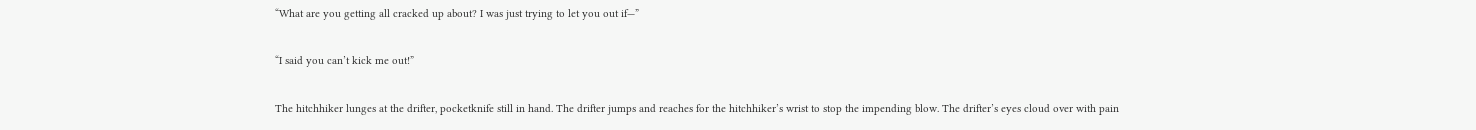“What are you getting all cracked up about? I was just trying to let you out if—”

“I said you can’t kick me out!”

The hitchhiker lunges at the drifter, pocketknife still in hand. The drifter jumps and reaches for the hitchhiker’s wrist to stop the impending blow. The drifter’s eyes cloud over with pain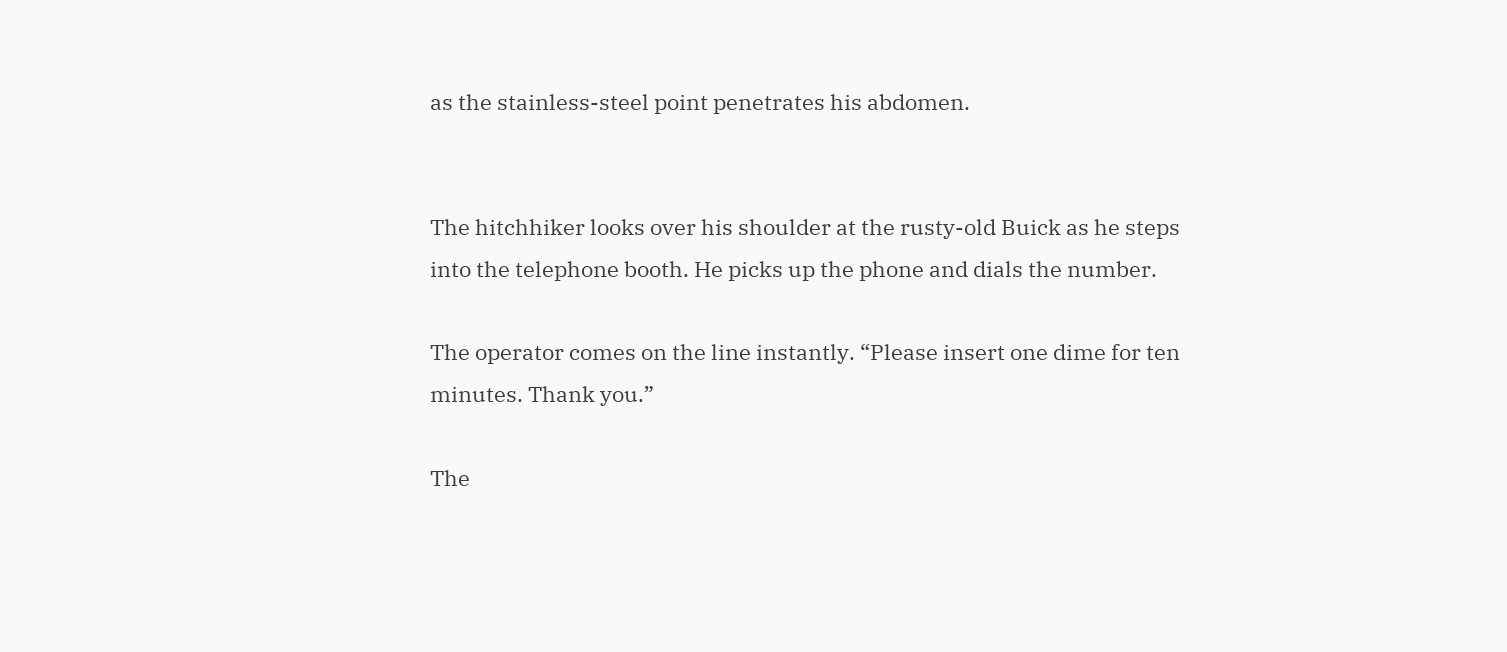as the stainless-steel point penetrates his abdomen.


The hitchhiker looks over his shoulder at the rusty-old Buick as he steps into the telephone booth. He picks up the phone and dials the number.

The operator comes on the line instantly. “Please insert one dime for ten minutes. Thank you.”

The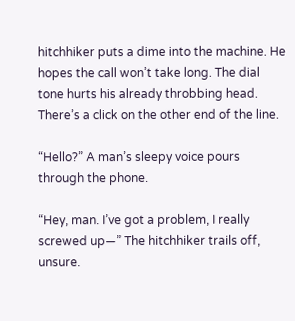hitchhiker puts a dime into the machine. He hopes the call won’t take long. The dial tone hurts his already throbbing head. There’s a click on the other end of the line.

“Hello?” A man’s sleepy voice pours through the phone.

“Hey, man. I’ve got a problem, I really screwed up—” The hitchhiker trails off, unsure.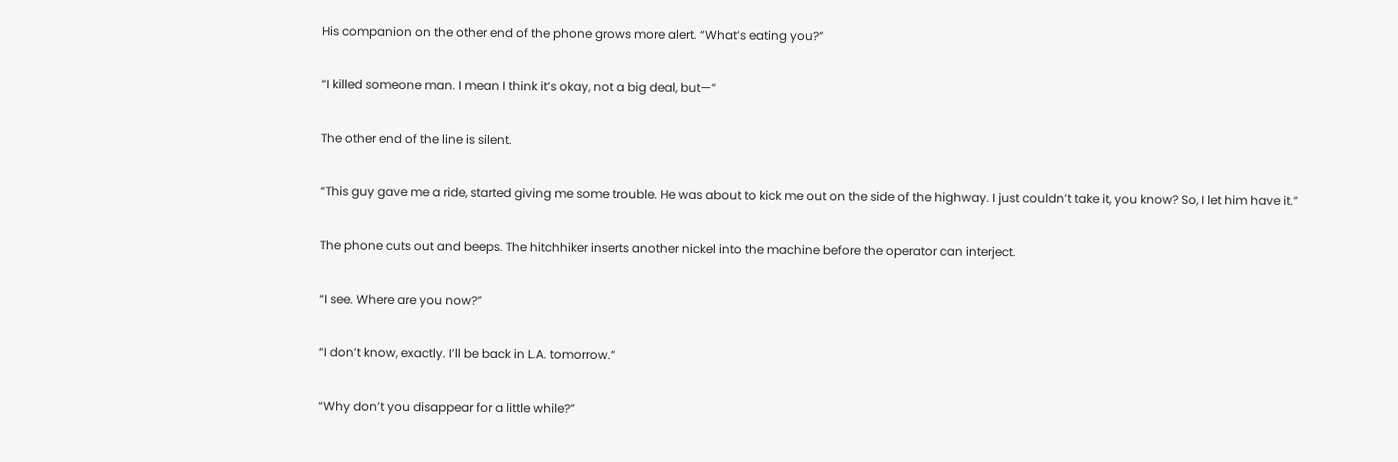His companion on the other end of the phone grows more alert. “What’s eating you?”

“I killed someone man. I mean I think it’s okay, not a big deal, but—”

The other end of the line is silent.

“This guy gave me a ride, started giving me some trouble. He was about to kick me out on the side of the highway. I just couldn’t take it, you know? So, I let him have it.”

The phone cuts out and beeps. The hitchhiker inserts another nickel into the machine before the operator can interject.

“I see. Where are you now?”

“I don’t know, exactly. I’ll be back in L.A. tomorrow.”

“Why don’t you disappear for a little while?”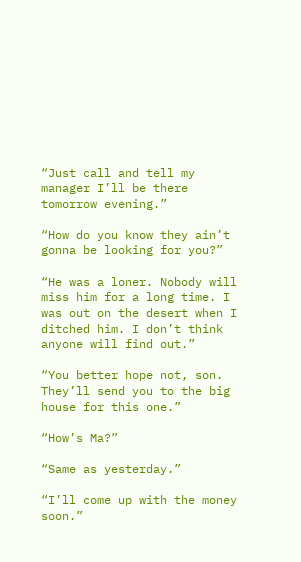“Just call and tell my manager I’ll be there tomorrow evening.”

“How do you know they ain’t gonna be looking for you?”

“He was a loner. Nobody will miss him for a long time. I was out on the desert when I ditched him. I don’t think anyone will find out.”

“You better hope not, son. They’ll send you to the big house for this one.”

“How’s Ma?”

“Same as yesterday.”

“I’ll come up with the money soon.”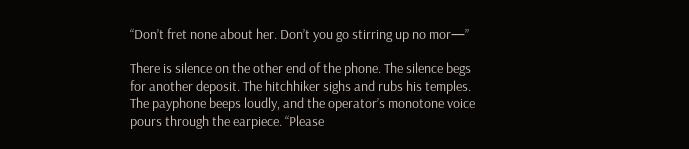“Don’t fret none about her. Don’t you go stirring up no mor—”

There is silence on the other end of the phone. The silence begs for another deposit. The hitchhiker sighs and rubs his temples. The payphone beeps loudly, and the operator’s monotone voice pours through the earpiece. “Please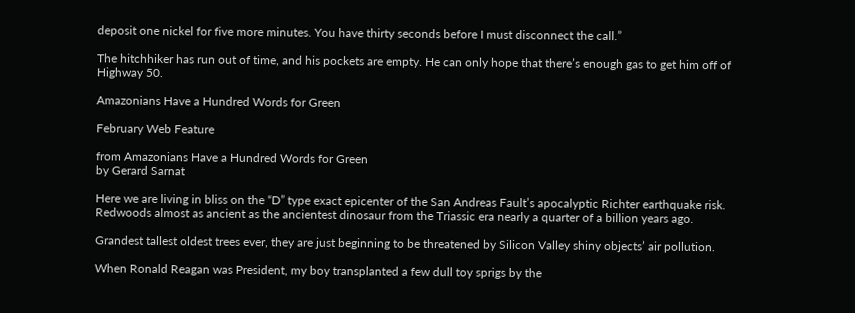deposit one nickel for five more minutes. You have thirty seconds before I must disconnect the call.”

The hitchhiker has run out of time, and his pockets are empty. He can only hope that there’s enough gas to get him off of Highway 50.

Amazonians Have a Hundred Words for Green

February Web Feature

from Amazonians Have a Hundred Words for Green
by Gerard Sarnat

Here we are living in bliss on the “D” type exact epicenter of the San Andreas Fault’s apocalyptic Richter earthquake risk. Redwoods almost as ancient as the ancientest dinosaur from the Triassic era nearly a quarter of a billion years ago.

Grandest tallest oldest trees ever, they are just beginning to be threatened by Silicon Valley shiny objects’ air pollution.

When Ronald Reagan was President, my boy transplanted a few dull toy sprigs by the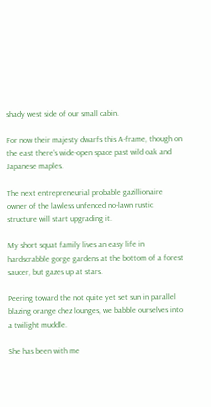shady west side of our small cabin.

For now their majesty dwarfs this A-frame, though on the east there’s wide-open space past wild oak and Japanese maples.

The next entrepreneurial probable gazillionaire owner of the lawless unfenced no-lawn rustic structure will start upgrading it.

My short squat family lives an easy life in hardscrabble gorge gardens at the bottom of a forest saucer, but gazes up at stars.

Peering toward the not quite yet set sun in parallel blazing orange chez lounges, we babble ourselves into a twilight muddle.

She has been with me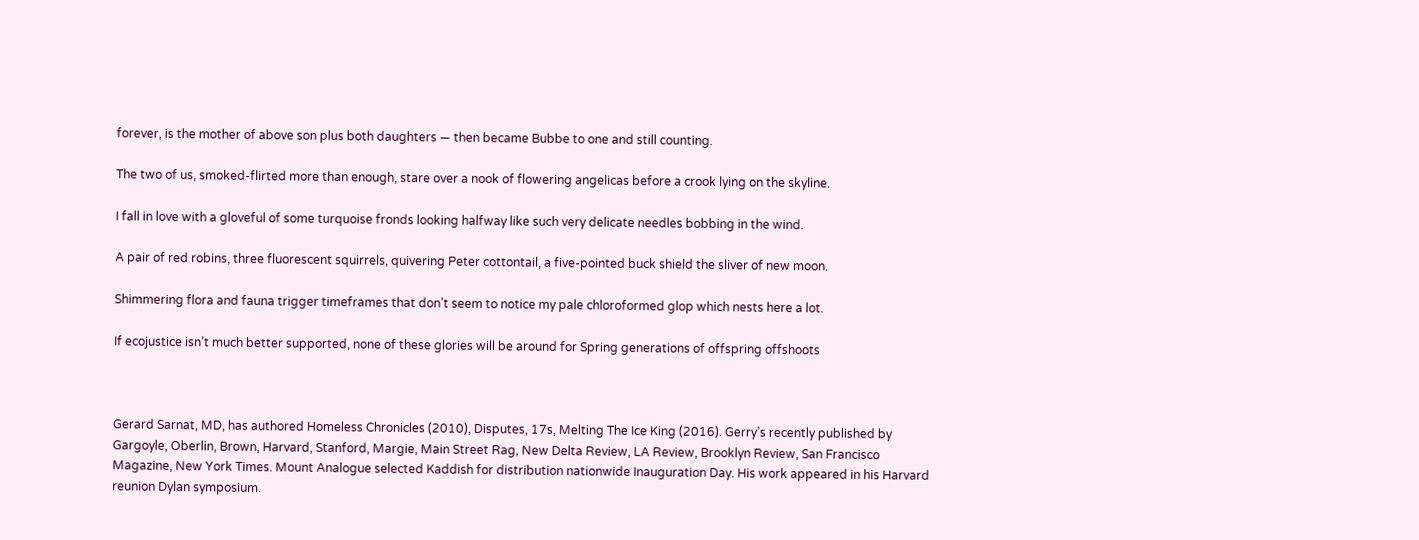forever, is the mother of above son plus both daughters — then became Bubbe to one and still counting.

The two of us, smoked-flirted more than enough, stare over a nook of flowering angelicas before a crook lying on the skyline.

I fall in love with a gloveful of some turquoise fronds looking halfway like such very delicate needles bobbing in the wind.

A pair of red robins, three fluorescent squirrels, quivering Peter cottontail, a five-pointed buck shield the sliver of new moon.

Shimmering flora and fauna trigger timeframes that don’t seem to notice my pale chloroformed glop which nests here a lot.

If ecojustice isn’t much better supported, none of these glories will be around for Spring generations of offspring offshoots



Gerard Sarnat, MD, has authored Homeless Chronicles (2010), Disputes, 17s, Melting The Ice King (2016). Gerry’s recently published by Gargoyle, Oberlin, Brown, Harvard, Stanford, Margie, Main Street Rag, New Delta Review, LA Review, Brooklyn Review, San Francisco Magazine, New York Times. Mount Analogue selected Kaddish for distribution nationwide Inauguration Day. His work appeared in his Harvard reunion Dylan symposium.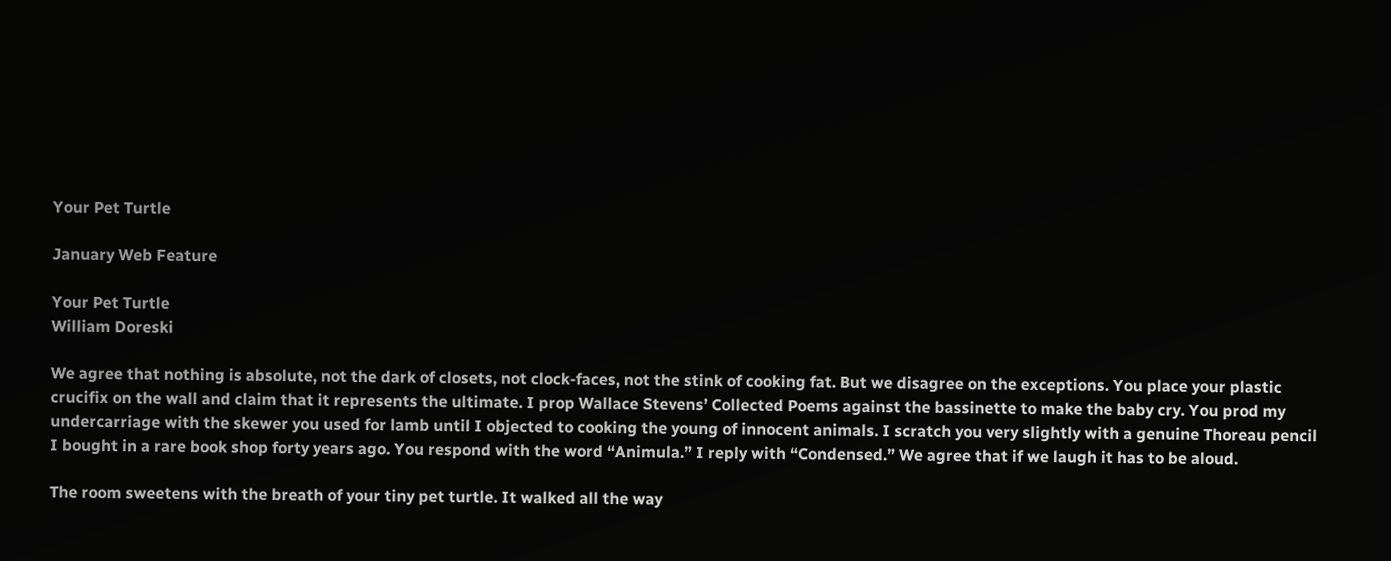Your Pet Turtle

January Web Feature

Your Pet Turtle
William Doreski

We agree that nothing is absolute, not the dark of closets, not clock-faces, not the stink of cooking fat. But we disagree on the exceptions. You place your plastic crucifix on the wall and claim that it represents the ultimate. I prop Wallace Stevens’ Collected Poems against the bassinette to make the baby cry. You prod my undercarriage with the skewer you used for lamb until I objected to cooking the young of innocent animals. I scratch you very slightly with a genuine Thoreau pencil I bought in a rare book shop forty years ago. You respond with the word “Animula.” I reply with “Condensed.” We agree that if we laugh it has to be aloud.

The room sweetens with the breath of your tiny pet turtle. It walked all the way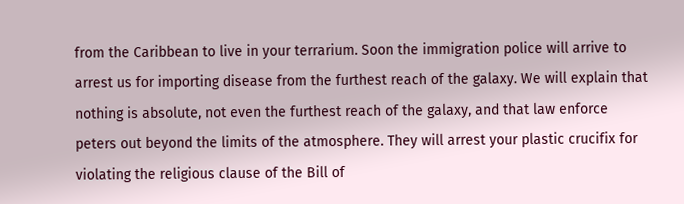from the Caribbean to live in your terrarium. Soon the immigration police will arrive to arrest us for importing disease from the furthest reach of the galaxy. We will explain that nothing is absolute, not even the furthest reach of the galaxy, and that law enforce peters out beyond the limits of the atmosphere. They will arrest your plastic crucifix for violating the religious clause of the Bill of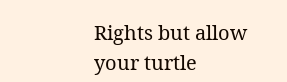Rights but allow your turtle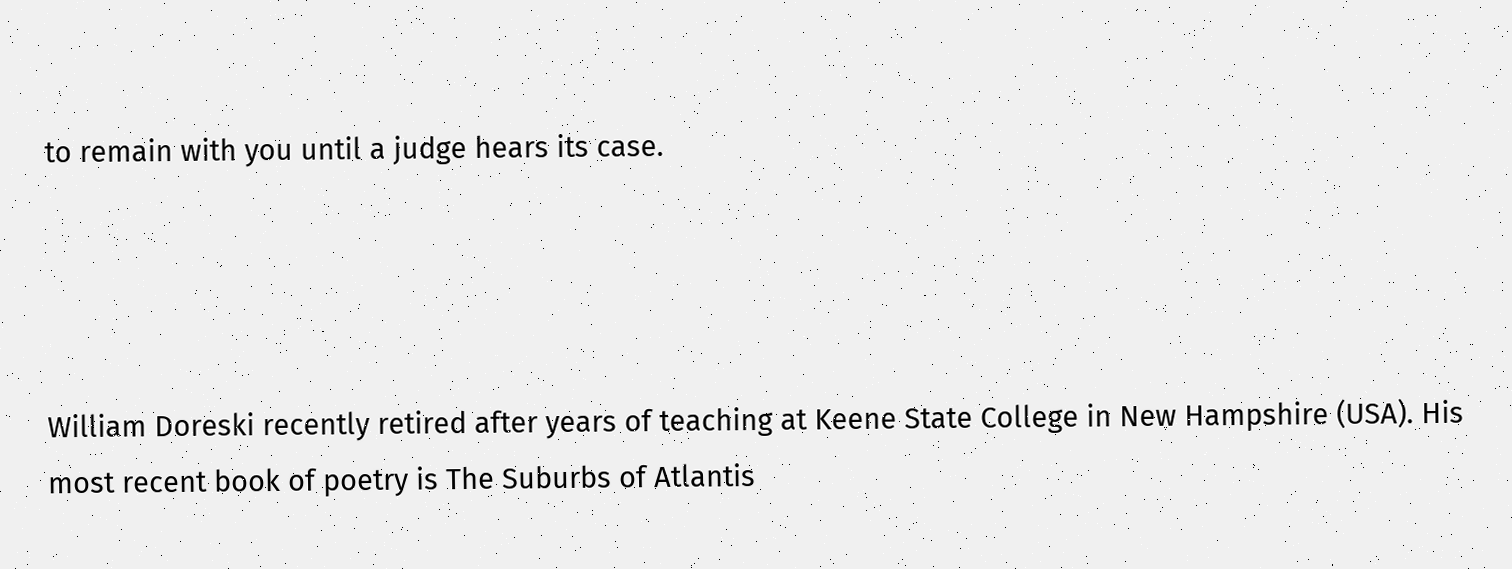to remain with you until a judge hears its case.




William Doreski recently retired after years of teaching at Keene State College in New Hampshire (USA). His most recent book of poetry is The Suburbs of Atlantis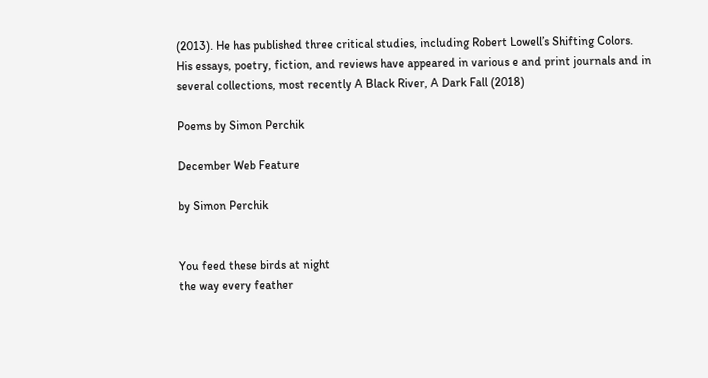(2013). He has published three critical studies, including Robert Lowell’s Shifting Colors.  His essays, poetry, fiction, and reviews have appeared in various e and print journals and in several collections, most recently A Black River, A Dark Fall (2018)

Poems by Simon Perchik

December Web Feature

by Simon Perchik


You feed these birds at night
the way every feather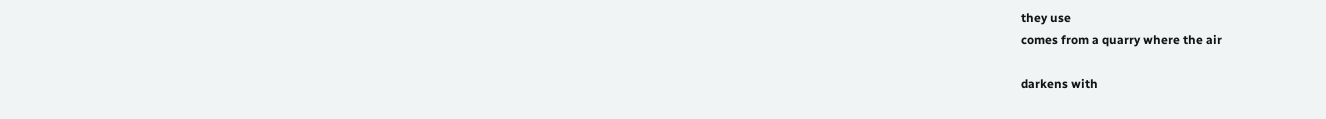they use
comes from a quarry where the air

darkens with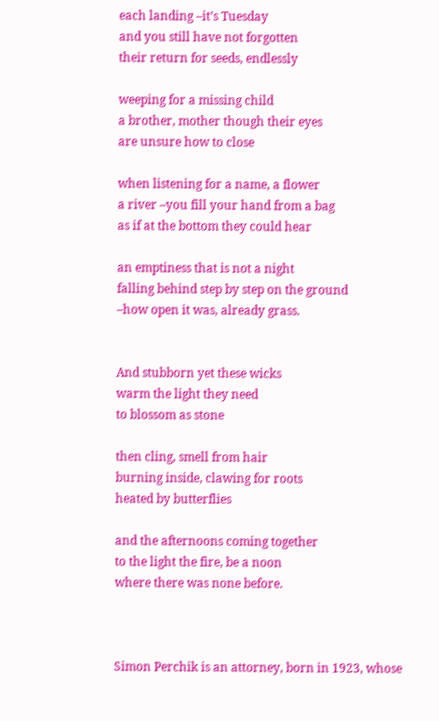each landing –it’s Tuesday
and you still have not forgotten
their return for seeds, endlessly

weeping for a missing child
a brother, mother though their eyes
are unsure how to close

when listening for a name, a flower
a river –you fill your hand from a bag
as if at the bottom they could hear

an emptiness that is not a night
falling behind step by step on the ground
–how open it was, already grass.


And stubborn yet these wicks
warm the light they need
to blossom as stone

then cling, smell from hair
burning inside, clawing for roots
heated by butterflies

and the afternoons coming together
to the light the fire, be a noon
where there was none before.



Simon Perchik is an attorney, born in 1923, whose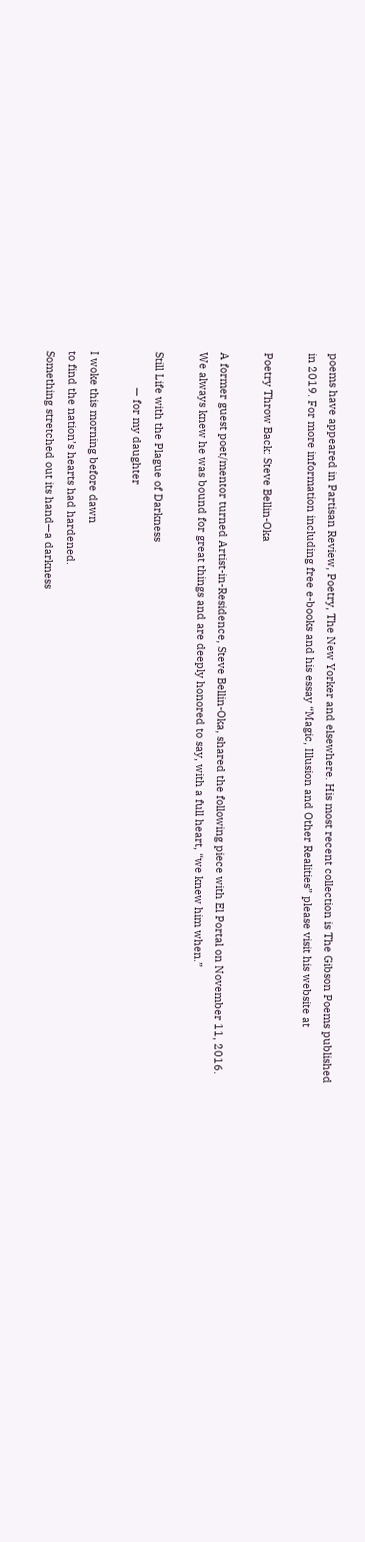poems have appeared in Partisan Review, Poetry, The New Yorker and elsewhere. His most recent collection is The Gibson Poems published in 2019. For more information including free e-books and his essay “Magic, Illusion and Other Realities” please visit his website at

Poetry Throw Back: Steve Bellin-Oka

A former guest poet/mentor turned Artist-in-Residence, Steve Bellin-Oka, shared the following piece with El Portal on November 11, 2016. We always knew he was bound for great things and are deeply honored to say, with a full heart, “we knew him when.”

Still Life with the Plague of Darkness
            — for my daughter

I woke this morning before dawn
to find the nation’s hearts had hardened.
Something stretched out its hand—a darkness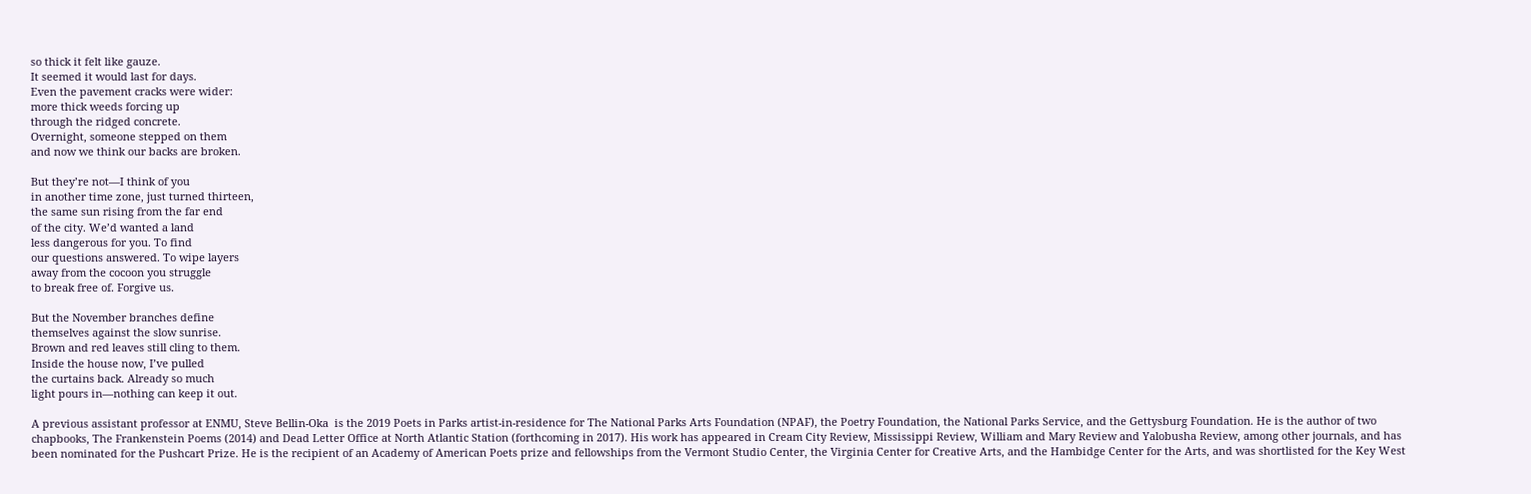so thick it felt like gauze.
It seemed it would last for days.
Even the pavement cracks were wider:
more thick weeds forcing up
through the ridged concrete.
Overnight, someone stepped on them
and now we think our backs are broken.

But they’re not—I think of you
in another time zone, just turned thirteen,
the same sun rising from the far end
of the city. We’d wanted a land
less dangerous for you. To find
our questions answered. To wipe layers
away from the cocoon you struggle
to break free of. Forgive us.

But the November branches define
themselves against the slow sunrise.
Brown and red leaves still cling to them.
Inside the house now, I’ve pulled
the curtains back. Already so much
light pours in—nothing can keep it out.

A previous assistant professor at ENMU, Steve Bellin-Oka  is the 2019 Poets in Parks artist-in-residence for The National Parks Arts Foundation (NPAF), the Poetry Foundation, the National Parks Service, and the Gettysburg Foundation. He is the author of two chapbooks, The Frankenstein Poems (2014) and Dead Letter Office at North Atlantic Station (forthcoming in 2017). His work has appeared in Cream City Review, Mississippi Review, William and Mary Review and Yalobusha Review, among other journals, and has been nominated for the Pushcart Prize. He is the recipient of an Academy of American Poets prize and fellowships from the Vermont Studio Center, the Virginia Center for Creative Arts, and the Hambidge Center for the Arts, and was shortlisted for the Key West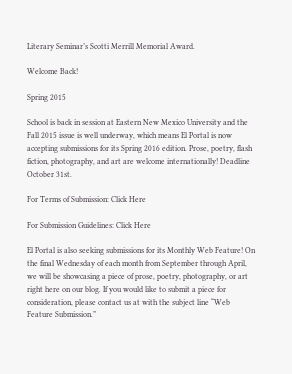Literary Seminar’s Scotti Merrill Memorial Award.

Welcome Back!

Spring 2015

School is back in session at Eastern New Mexico University and the Fall 2015 issue is well underway, which means El Portal is now accepting submissions for its Spring 2016 edition. Prose, poetry, flash fiction, photography, and art are welcome internationally! Deadline October 31st.

For Terms of Submission: Click Here

For Submission Guidelines: Click Here

El Portal is also seeking submissions for its Monthly Web Feature! On the final Wednesday of each month from September through April, we will be showcasing a piece of prose, poetry, photography, or art right here on our blog. If you would like to submit a piece for consideration, please contact us at with the subject line “Web Feature Submission.”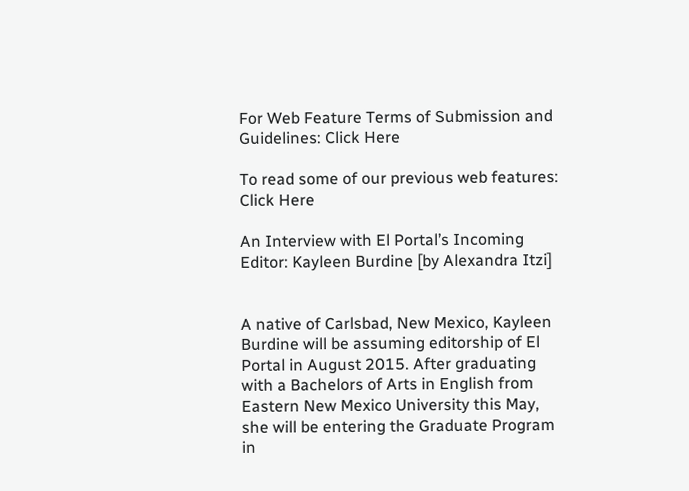For Web Feature Terms of Submission and Guidelines: Click Here

To read some of our previous web features: Click Here

An Interview with El Portal’s Incoming Editor: Kayleen Burdine [by Alexandra Itzi]


A native of Carlsbad, New Mexico, Kayleen Burdine will be assuming editorship of El Portal in August 2015. After graduating with a Bachelors of Arts in English from Eastern New Mexico University this May, she will be entering the Graduate Program in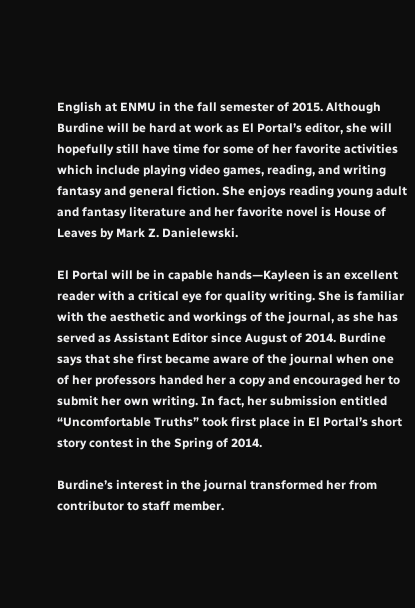English at ENMU in the fall semester of 2015. Although Burdine will be hard at work as El Portal’s editor, she will hopefully still have time for some of her favorite activities which include playing video games, reading, and writing fantasy and general fiction. She enjoys reading young adult and fantasy literature and her favorite novel is House of Leaves by Mark Z. Danielewski.

El Portal will be in capable hands—Kayleen is an excellent reader with a critical eye for quality writing. She is familiar with the aesthetic and workings of the journal, as she has served as Assistant Editor since August of 2014. Burdine says that she first became aware of the journal when one of her professors handed her a copy and encouraged her to submit her own writing. In fact, her submission entitled “Uncomfortable Truths” took first place in El Portal’s short story contest in the Spring of 2014.

Burdine’s interest in the journal transformed her from contributor to staff member.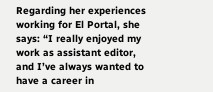Regarding her experiences working for El Portal, she says: “I really enjoyed my work as assistant editor, and I’ve always wanted to have a career in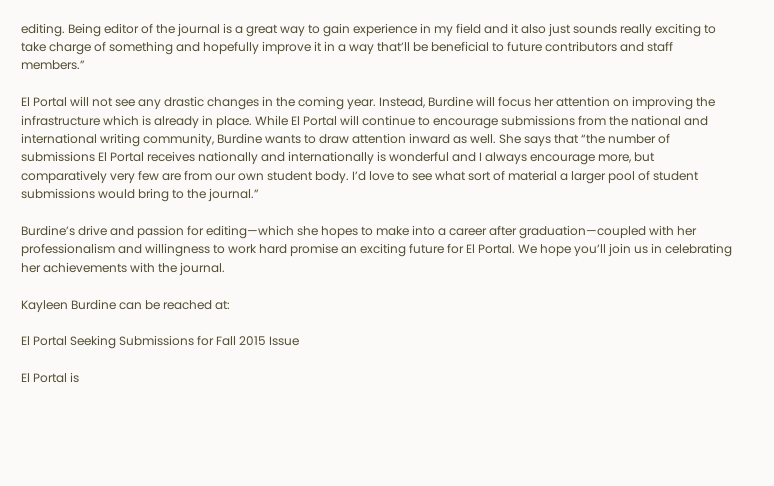editing. Being editor of the journal is a great way to gain experience in my field and it also just sounds really exciting to take charge of something and hopefully improve it in a way that’ll be beneficial to future contributors and staff members.”

El Portal will not see any drastic changes in the coming year. Instead, Burdine will focus her attention on improving the infrastructure which is already in place. While El Portal will continue to encourage submissions from the national and international writing community, Burdine wants to draw attention inward as well. She says that “the number of submissions El Portal receives nationally and internationally is wonderful and I always encourage more, but comparatively very few are from our own student body. I’d love to see what sort of material a larger pool of student submissions would bring to the journal.”

Burdine’s drive and passion for editing—which she hopes to make into a career after graduation—coupled with her professionalism and willingness to work hard promise an exciting future for El Portal. We hope you’ll join us in celebrating her achievements with the journal.

Kayleen Burdine can be reached at:

El Portal Seeking Submissions for Fall 2015 Issue

El Portal is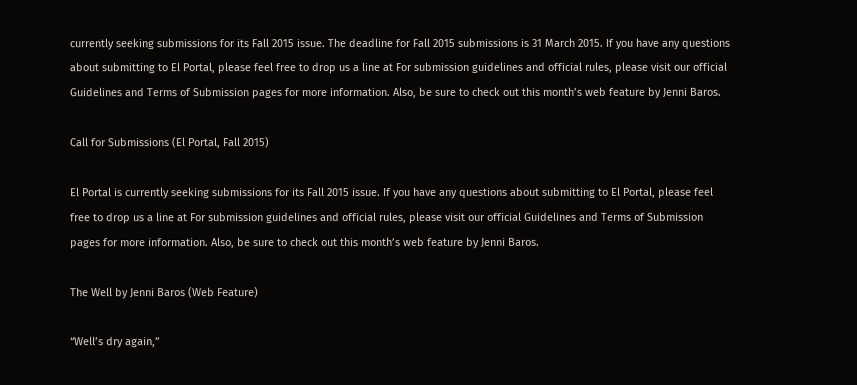currently seeking submissions for its Fall 2015 issue. The deadline for Fall 2015 submissions is 31 March 2015. If you have any questions about submitting to El Portal, please feel free to drop us a line at For submission guidelines and official rules, please visit our official Guidelines and Terms of Submission pages for more information. Also, be sure to check out this month’s web feature by Jenni Baros.

Call for Submissions (El Portal, Fall 2015)

El Portal is currently seeking submissions for its Fall 2015 issue. If you have any questions about submitting to El Portal, please feel free to drop us a line at For submission guidelines and official rules, please visit our official Guidelines and Terms of Submission pages for more information. Also, be sure to check out this month’s web feature by Jenni Baros.

The Well by Jenni Baros (Web Feature)

“Well’s dry again,”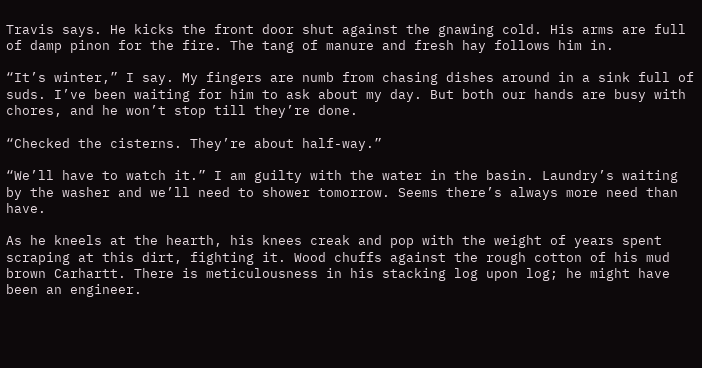Travis says. He kicks the front door shut against the gnawing cold. His arms are full of damp pinon for the fire. The tang of manure and fresh hay follows him in.

“It’s winter,” I say. My fingers are numb from chasing dishes around in a sink full of suds. I’ve been waiting for him to ask about my day. But both our hands are busy with chores, and he won’t stop till they’re done.

“Checked the cisterns. They’re about half-way.”

“We’ll have to watch it.” I am guilty with the water in the basin. Laundry’s waiting by the washer and we’ll need to shower tomorrow. Seems there’s always more need than have.

As he kneels at the hearth, his knees creak and pop with the weight of years spent scraping at this dirt, fighting it. Wood chuffs against the rough cotton of his mud brown Carhartt. There is meticulousness in his stacking log upon log; he might have been an engineer.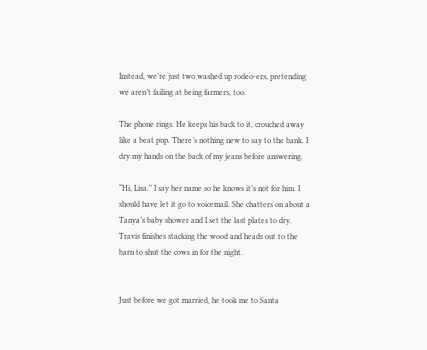Instead, we’re just two washed up rodeo-ers, pretending we aren’t failing at being farmers, too.

The phone rings. He keeps his back to it, crouched away like a beat pup. There’s nothing new to say to the bank. I dry my hands on the back of my jeans before answering.

“Hi, Lisa.” I say her name so he knows it’s not for him. I should have let it go to voicemail. She chatters on about a Tanya’s baby shower and I set the last plates to dry. Travis finishes stacking the wood and heads out to the barn to shut the cows in for the night.


Just before we got married, he took me to Santa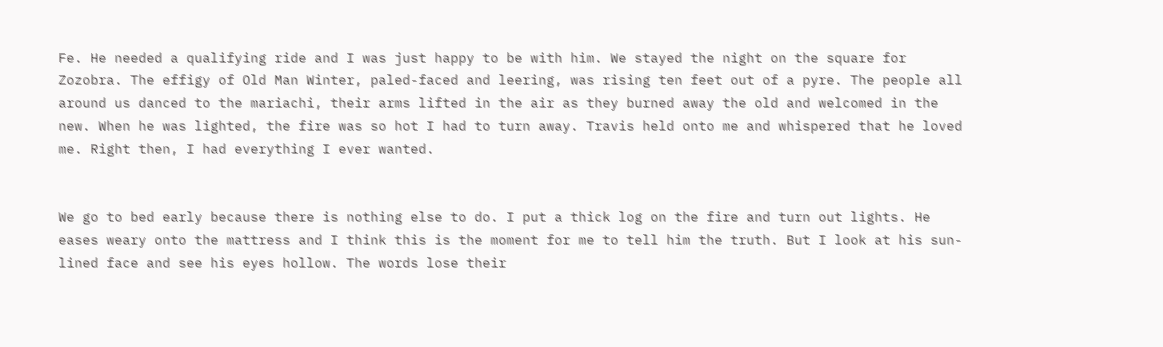Fe. He needed a qualifying ride and I was just happy to be with him. We stayed the night on the square for Zozobra. The effigy of Old Man Winter, paled-faced and leering, was rising ten feet out of a pyre. The people all around us danced to the mariachi, their arms lifted in the air as they burned away the old and welcomed in the new. When he was lighted, the fire was so hot I had to turn away. Travis held onto me and whispered that he loved me. Right then, I had everything I ever wanted.


We go to bed early because there is nothing else to do. I put a thick log on the fire and turn out lights. He eases weary onto the mattress and I think this is the moment for me to tell him the truth. But I look at his sun-lined face and see his eyes hollow. The words lose their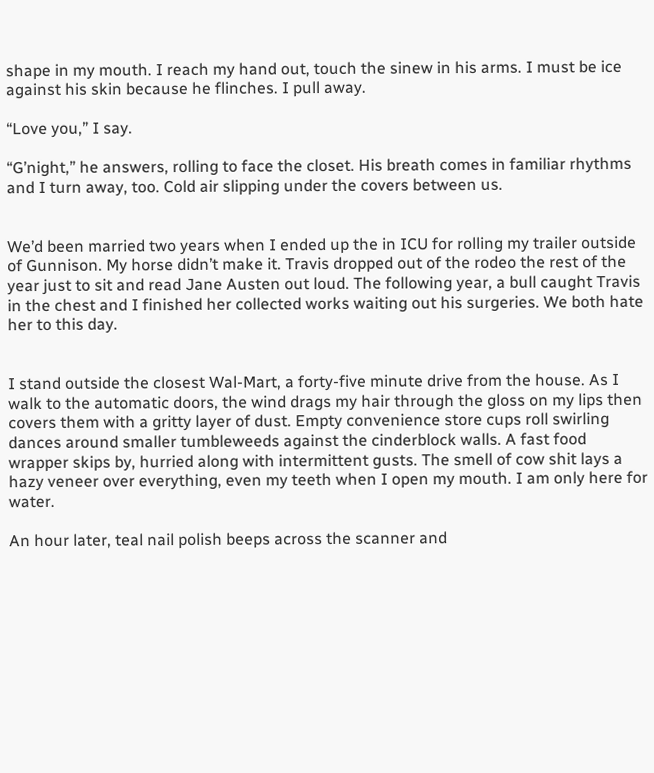shape in my mouth. I reach my hand out, touch the sinew in his arms. I must be ice against his skin because he flinches. I pull away.

“Love you,” I say.

“G’night,” he answers, rolling to face the closet. His breath comes in familiar rhythms and I turn away, too. Cold air slipping under the covers between us.


We’d been married two years when I ended up the in ICU for rolling my trailer outside of Gunnison. My horse didn’t make it. Travis dropped out of the rodeo the rest of the year just to sit and read Jane Austen out loud. The following year, a bull caught Travis in the chest and I finished her collected works waiting out his surgeries. We both hate her to this day.


I stand outside the closest Wal-Mart, a forty-five minute drive from the house. As I walk to the automatic doors, the wind drags my hair through the gloss on my lips then covers them with a gritty layer of dust. Empty convenience store cups roll swirling dances around smaller tumbleweeds against the cinderblock walls. A fast food wrapper skips by, hurried along with intermittent gusts. The smell of cow shit lays a hazy veneer over everything, even my teeth when I open my mouth. I am only here for water.

An hour later, teal nail polish beeps across the scanner and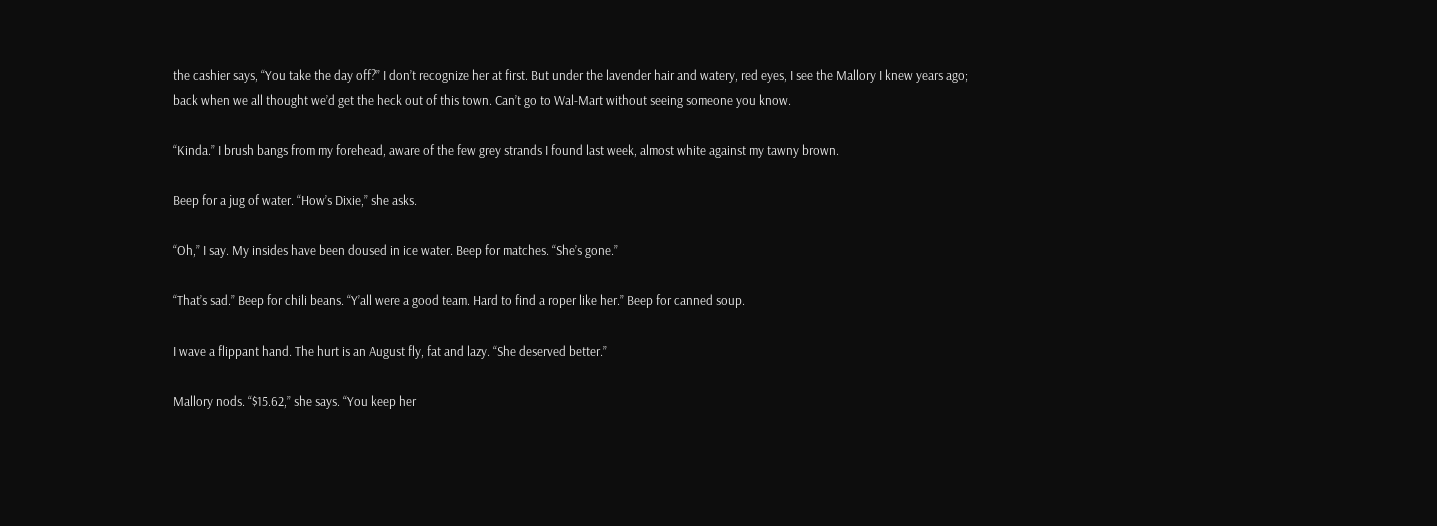the cashier says, “You take the day off?” I don’t recognize her at first. But under the lavender hair and watery, red eyes, I see the Mallory I knew years ago; back when we all thought we’d get the heck out of this town. Can’t go to Wal-Mart without seeing someone you know.

“Kinda.” I brush bangs from my forehead, aware of the few grey strands I found last week, almost white against my tawny brown.

Beep for a jug of water. “How’s Dixie,” she asks.

“Oh,” I say. My insides have been doused in ice water. Beep for matches. “She’s gone.”

“That’s sad.” Beep for chili beans. “Y’all were a good team. Hard to find a roper like her.” Beep for canned soup.

I wave a flippant hand. The hurt is an August fly, fat and lazy. “She deserved better.”

Mallory nods. “$15.62,” she says. “You keep her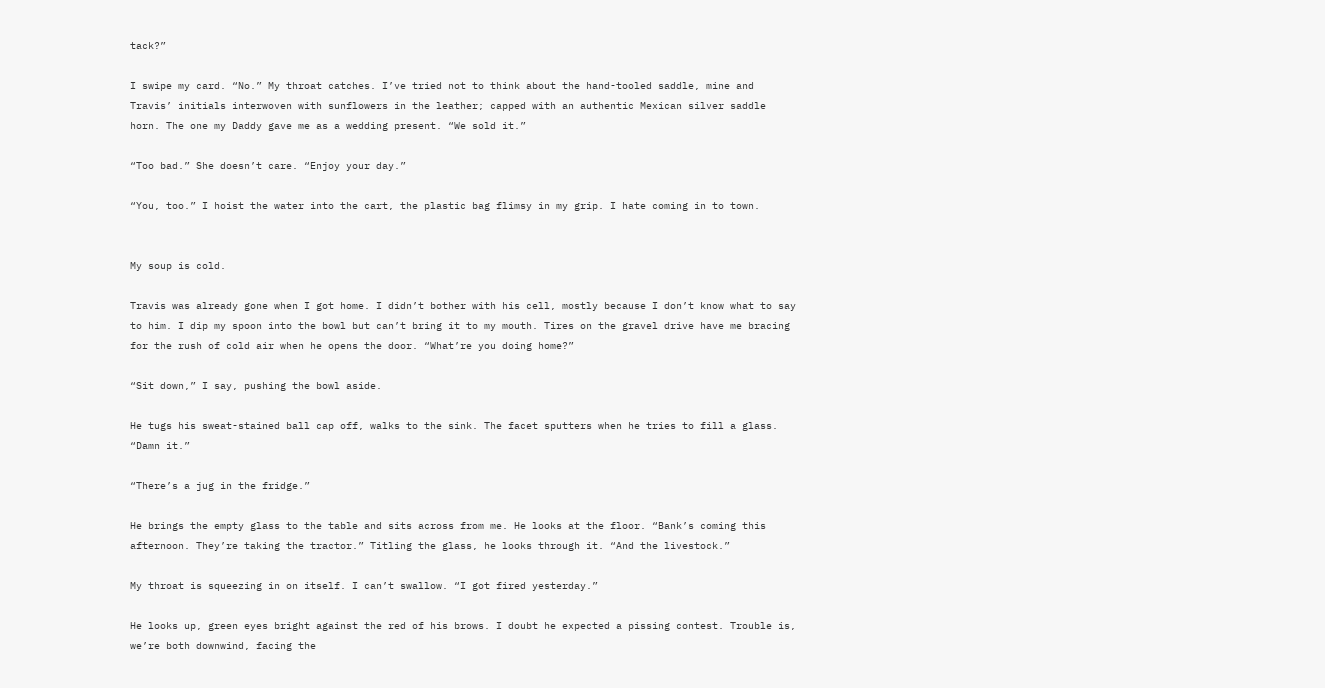tack?”

I swipe my card. “No.” My throat catches. I’ve tried not to think about the hand-tooled saddle, mine and Travis’ initials interwoven with sunflowers in the leather; capped with an authentic Mexican silver saddle horn. The one my Daddy gave me as a wedding present. “We sold it.”

“Too bad.” She doesn’t care. “Enjoy your day.”

“You, too.” I hoist the water into the cart, the plastic bag flimsy in my grip. I hate coming in to town.


My soup is cold.

Travis was already gone when I got home. I didn’t bother with his cell, mostly because I don’t know what to say to him. I dip my spoon into the bowl but can’t bring it to my mouth. Tires on the gravel drive have me bracing for the rush of cold air when he opens the door. “What’re you doing home?”

“Sit down,” I say, pushing the bowl aside.

He tugs his sweat-stained ball cap off, walks to the sink. The facet sputters when he tries to fill a glass. “Damn it.”

“There’s a jug in the fridge.”

He brings the empty glass to the table and sits across from me. He looks at the floor. “Bank’s coming this afternoon. They’re taking the tractor.” Titling the glass, he looks through it. “And the livestock.”

My throat is squeezing in on itself. I can’t swallow. “I got fired yesterday.”

He looks up, green eyes bright against the red of his brows. I doubt he expected a pissing contest. Trouble is, we’re both downwind, facing the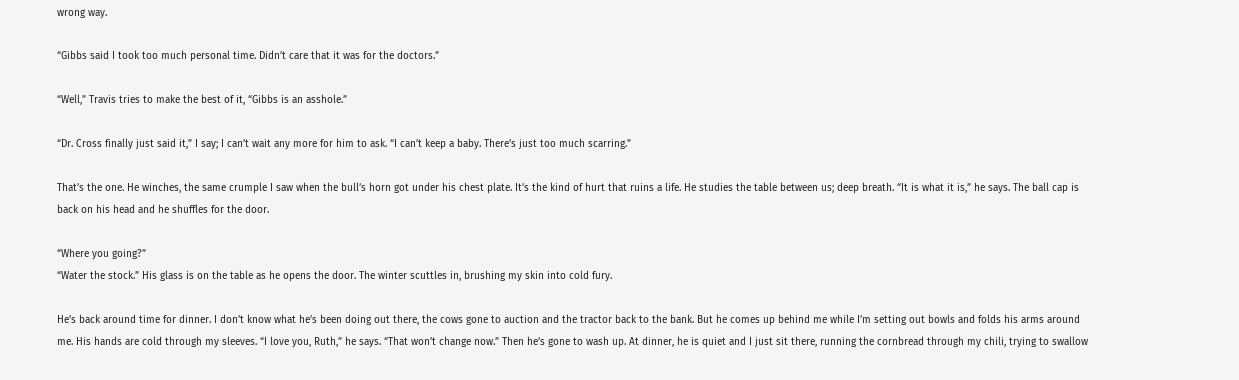wrong way.

“Gibbs said I took too much personal time. Didn’t care that it was for the doctors.”

“Well,” Travis tries to make the best of it, “Gibbs is an asshole.”

“Dr. Cross finally just said it,” I say; I can’t wait any more for him to ask. “I can’t keep a baby. There’s just too much scarring.”

That’s the one. He winches, the same crumple I saw when the bull’s horn got under his chest plate. It’s the kind of hurt that ruins a life. He studies the table between us; deep breath. “It is what it is,” he says. The ball cap is back on his head and he shuffles for the door.

“Where you going?”
“Water the stock.” His glass is on the table as he opens the door. The winter scuttles in, brushing my skin into cold fury.

He’s back around time for dinner. I don’t know what he’s been doing out there, the cows gone to auction and the tractor back to the bank. But he comes up behind me while I’m setting out bowls and folds his arms around me. His hands are cold through my sleeves. “I love you, Ruth,” he says. “That won’t change now.” Then he’s gone to wash up. At dinner, he is quiet and I just sit there, running the cornbread through my chili, trying to swallow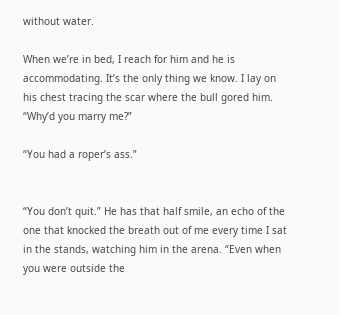without water.

When we’re in bed, I reach for him and he is accommodating. It’s the only thing we know. I lay on his chest tracing the scar where the bull gored him. “Why’d you marry me?”

“You had a roper’s ass.”


“You don’t quit.” He has that half smile, an echo of the one that knocked the breath out of me every time I sat in the stands, watching him in the arena. “Even when you were outside the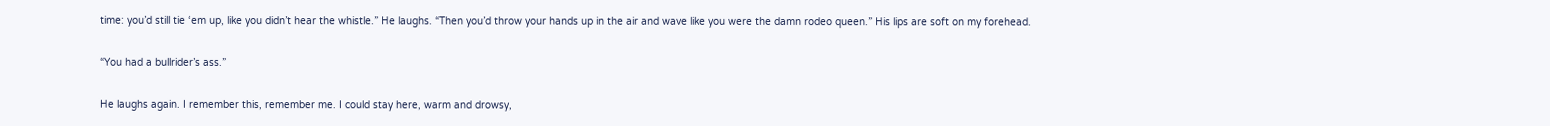time: you’d still tie ‘em up, like you didn’t hear the whistle.” He laughs. “Then you’d throw your hands up in the air and wave like you were the damn rodeo queen.” His lips are soft on my forehead.

“You had a bullrider’s ass.”

He laughs again. I remember this, remember me. I could stay here, warm and drowsy,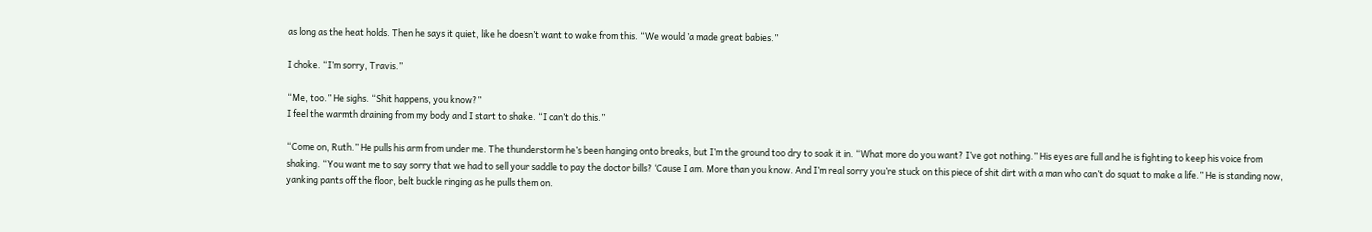as long as the heat holds. Then he says it quiet, like he doesn’t want to wake from this. “We would ’a made great babies.”

I choke. “I’m sorry, Travis.”

“Me, too.” He sighs. “Shit happens, you know?”
I feel the warmth draining from my body and I start to shake. “I can’t do this.”

“Come on, Ruth.” He pulls his arm from under me. The thunderstorm he’s been hanging onto breaks, but I’m the ground too dry to soak it in. “What more do you want? I’ve got nothing.” His eyes are full and he is fighting to keep his voice from shaking. “You want me to say sorry that we had to sell your saddle to pay the doctor bills? ‘Cause I am. More than you know. And I’m real sorry you’re stuck on this piece of shit dirt with a man who can’t do squat to make a life.” He is standing now, yanking pants off the floor, belt buckle ringing as he pulls them on.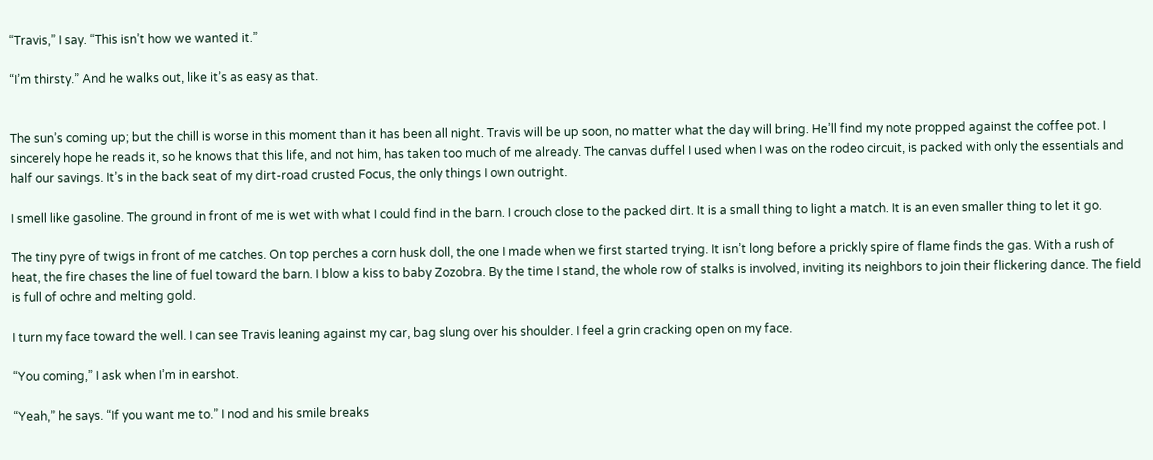“Travis,” I say. “This isn’t how we wanted it.”

“I’m thirsty.” And he walks out, like it’s as easy as that.


The sun’s coming up; but the chill is worse in this moment than it has been all night. Travis will be up soon, no matter what the day will bring. He’ll find my note propped against the coffee pot. I sincerely hope he reads it, so he knows that this life, and not him, has taken too much of me already. The canvas duffel I used when I was on the rodeo circuit, is packed with only the essentials and half our savings. It’s in the back seat of my dirt-road crusted Focus, the only things I own outright.

I smell like gasoline. The ground in front of me is wet with what I could find in the barn. I crouch close to the packed dirt. It is a small thing to light a match. It is an even smaller thing to let it go.

The tiny pyre of twigs in front of me catches. On top perches a corn husk doll, the one I made when we first started trying. It isn’t long before a prickly spire of flame finds the gas. With a rush of heat, the fire chases the line of fuel toward the barn. I blow a kiss to baby Zozobra. By the time I stand, the whole row of stalks is involved, inviting its neighbors to join their flickering dance. The field is full of ochre and melting gold.

I turn my face toward the well. I can see Travis leaning against my car, bag slung over his shoulder. I feel a grin cracking open on my face.

“You coming,” I ask when I’m in earshot.

“Yeah,” he says. “If you want me to.” I nod and his smile breaks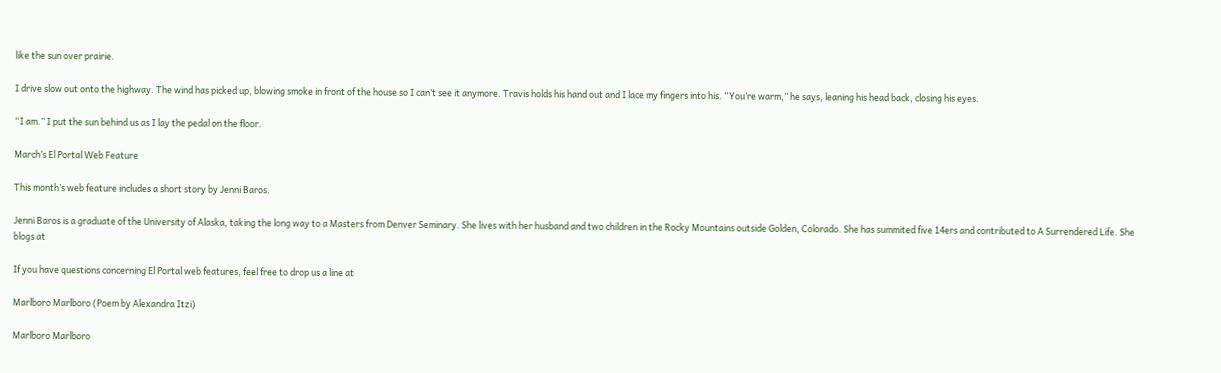like the sun over prairie.

I drive slow out onto the highway. The wind has picked up, blowing smoke in front of the house so I can’t see it anymore. Travis holds his hand out and I lace my fingers into his. “You’re warm,” he says, leaning his head back, closing his eyes.

“I am.” I put the sun behind us as I lay the pedal on the floor.

March’s El Portal Web Feature

This month’s web feature includes a short story by Jenni Baros.

Jenni Baros is a graduate of the University of Alaska, taking the long way to a Masters from Denver Seminary. She lives with her husband and two children in the Rocky Mountains outside Golden, Colorado. She has summited five 14ers and contributed to A Surrendered Life. She blogs at

If you have questions concerning El Portal web features, feel free to drop us a line at

Marlboro Marlboro (Poem by Alexandra Itzi)

Marlboro Marlboro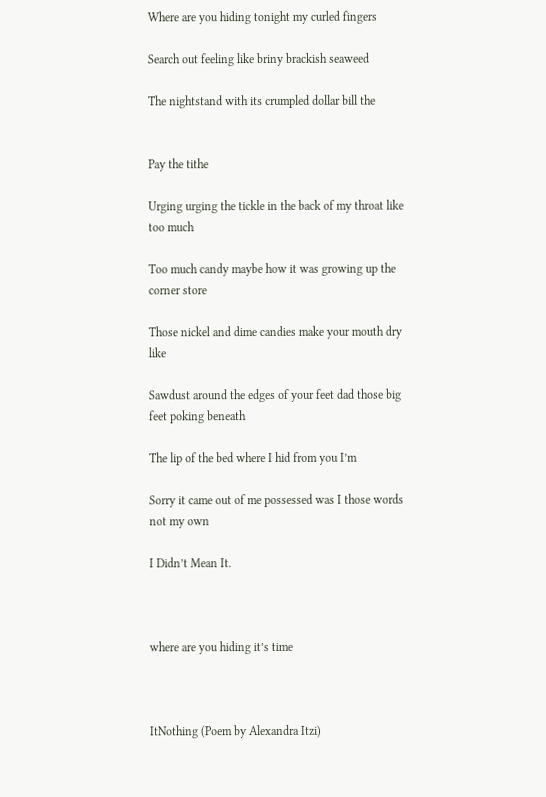Where are you hiding tonight my curled fingers

Search out feeling like briny brackish seaweed

The nightstand with its crumpled dollar bill the


Pay the tithe

Urging urging the tickle in the back of my throat like too much

Too much candy maybe how it was growing up the corner store

Those nickel and dime candies make your mouth dry like

Sawdust around the edges of your feet dad those big feet poking beneath

The lip of the bed where I hid from you I’m

Sorry it came out of me possessed was I those words not my own

I Didn’t Mean It.



where are you hiding it’s time



ItNothing (Poem by Alexandra Itzi)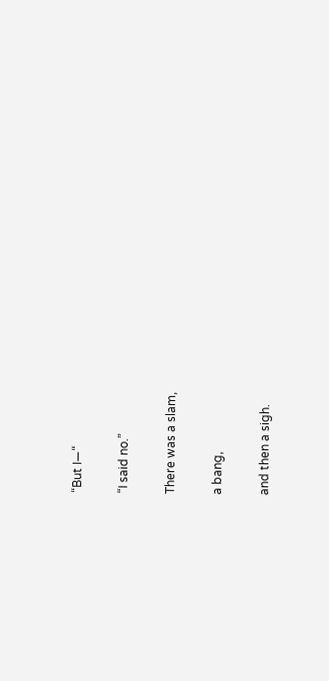“But I—“

“I said no.”

There was a slam,

a bang,

and then a sigh.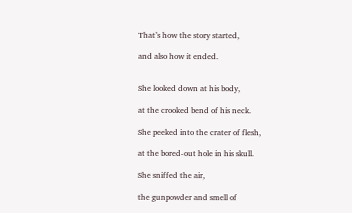That’s how the story started,

and also how it ended.


She looked down at his body,

at the crooked bend of his neck.

She peeked into the crater of flesh,

at the bored-out hole in his skull.

She sniffed the air,

the gunpowder and smell of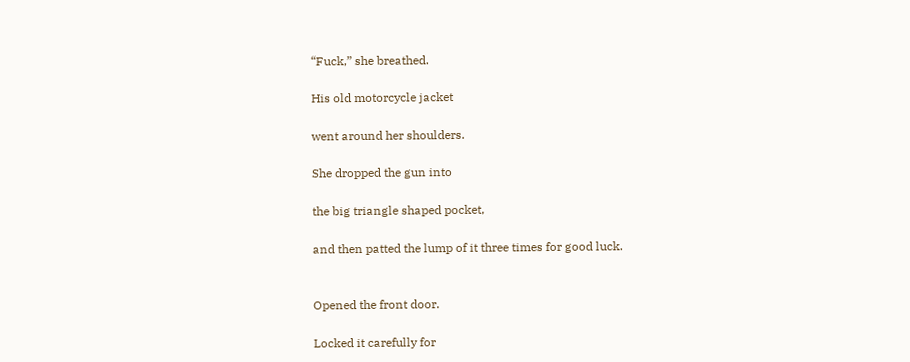“Fuck,” she breathed.

His old motorcycle jacket

went around her shoulders.

She dropped the gun into

the big triangle shaped pocket,

and then patted the lump of it three times for good luck.


Opened the front door.

Locked it carefully for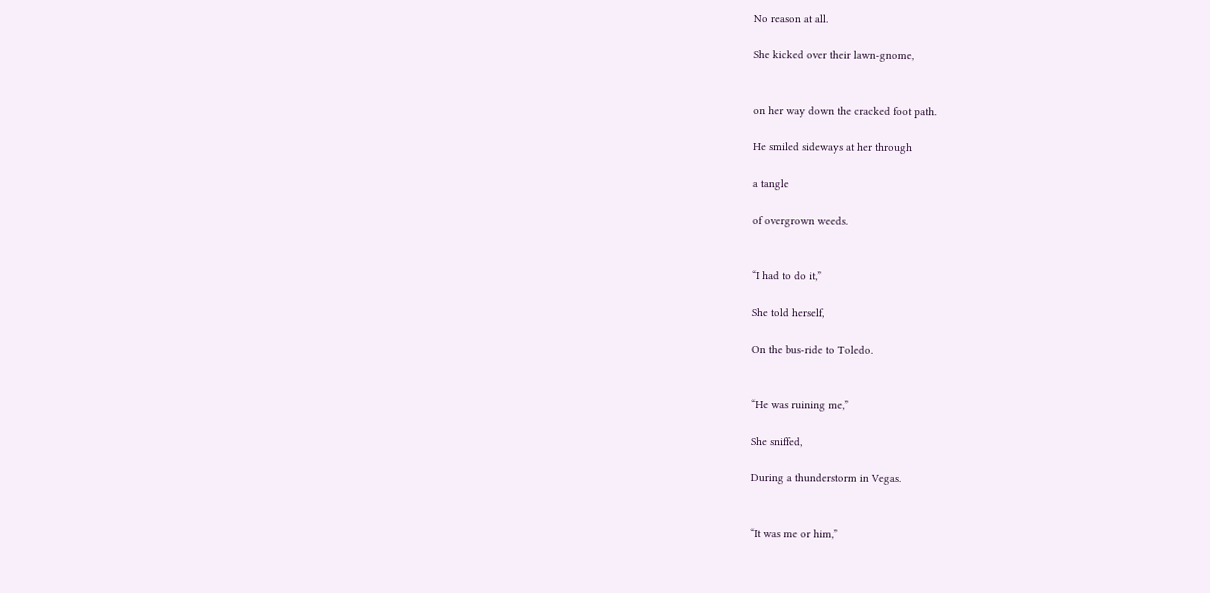No reason at all.

She kicked over their lawn-gnome,


on her way down the cracked foot path.

He smiled sideways at her through

a tangle

of overgrown weeds.


“I had to do it,”

She told herself,

On the bus-ride to Toledo.


“He was ruining me,”

She sniffed,

During a thunderstorm in Vegas.


“It was me or him,”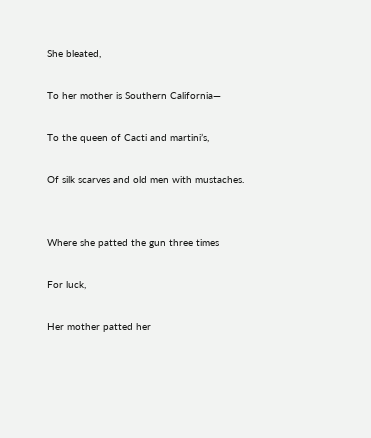She bleated,

To her mother is Southern California—

To the queen of Cacti and martini’s,

Of silk scarves and old men with mustaches.


Where she patted the gun three times

For luck,

Her mother patted her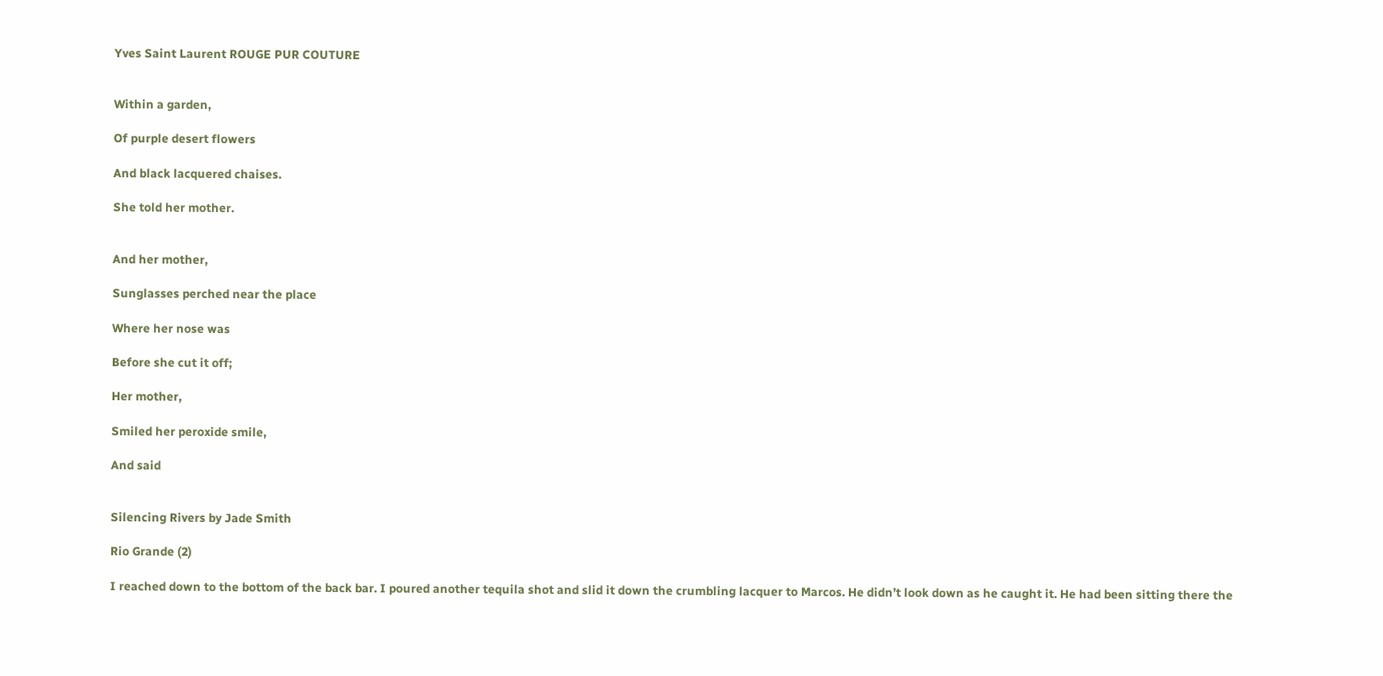Yves Saint Laurent ROUGE PUR COUTURE


Within a garden,

Of purple desert flowers

And black lacquered chaises.

She told her mother.


And her mother,

Sunglasses perched near the place

Where her nose was

Before she cut it off;

Her mother,

Smiled her peroxide smile,

And said


Silencing Rivers by Jade Smith

Rio Grande (2)

I reached down to the bottom of the back bar. I poured another tequila shot and slid it down the crumbling lacquer to Marcos. He didn’t look down as he caught it. He had been sitting there the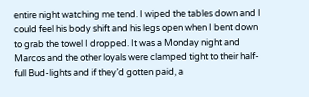entire night watching me tend. I wiped the tables down and I could feel his body shift and his legs open when I bent down to grab the towel I dropped. It was a Monday night and Marcos and the other loyals were clamped tight to their half-full Bud-lights and if they’d gotten paid, a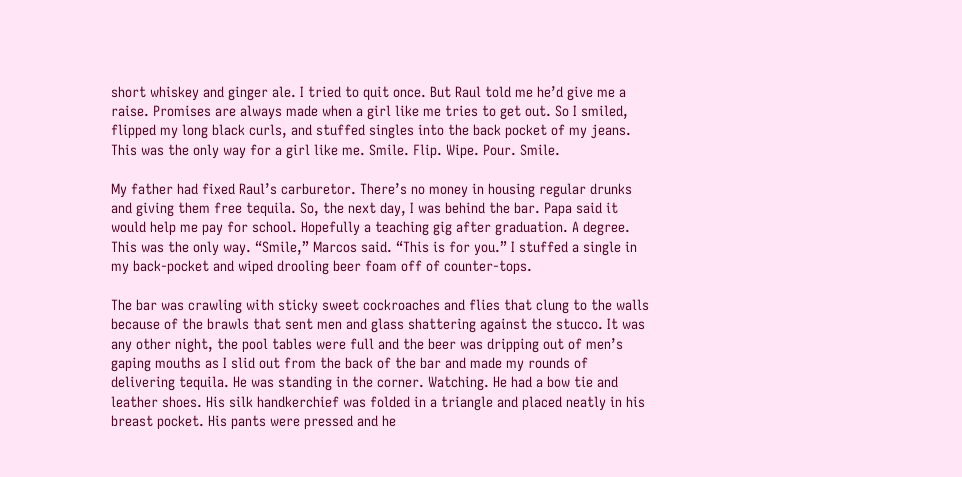short whiskey and ginger ale. I tried to quit once. But Raul told me he’d give me a raise. Promises are always made when a girl like me tries to get out. So I smiled, flipped my long black curls, and stuffed singles into the back pocket of my jeans. This was the only way for a girl like me. Smile. Flip. Wipe. Pour. Smile.

My father had fixed Raul’s carburetor. There’s no money in housing regular drunks and giving them free tequila. So, the next day, I was behind the bar. Papa said it would help me pay for school. Hopefully a teaching gig after graduation. A degree. This was the only way. “Smile,” Marcos said. “This is for you.” I stuffed a single in my back-pocket and wiped drooling beer foam off of counter-tops.

The bar was crawling with sticky sweet cockroaches and flies that clung to the walls because of the brawls that sent men and glass shattering against the stucco. It was any other night, the pool tables were full and the beer was dripping out of men’s gaping mouths as I slid out from the back of the bar and made my rounds of delivering tequila. He was standing in the corner. Watching. He had a bow tie and leather shoes. His silk handkerchief was folded in a triangle and placed neatly in his breast pocket. His pants were pressed and he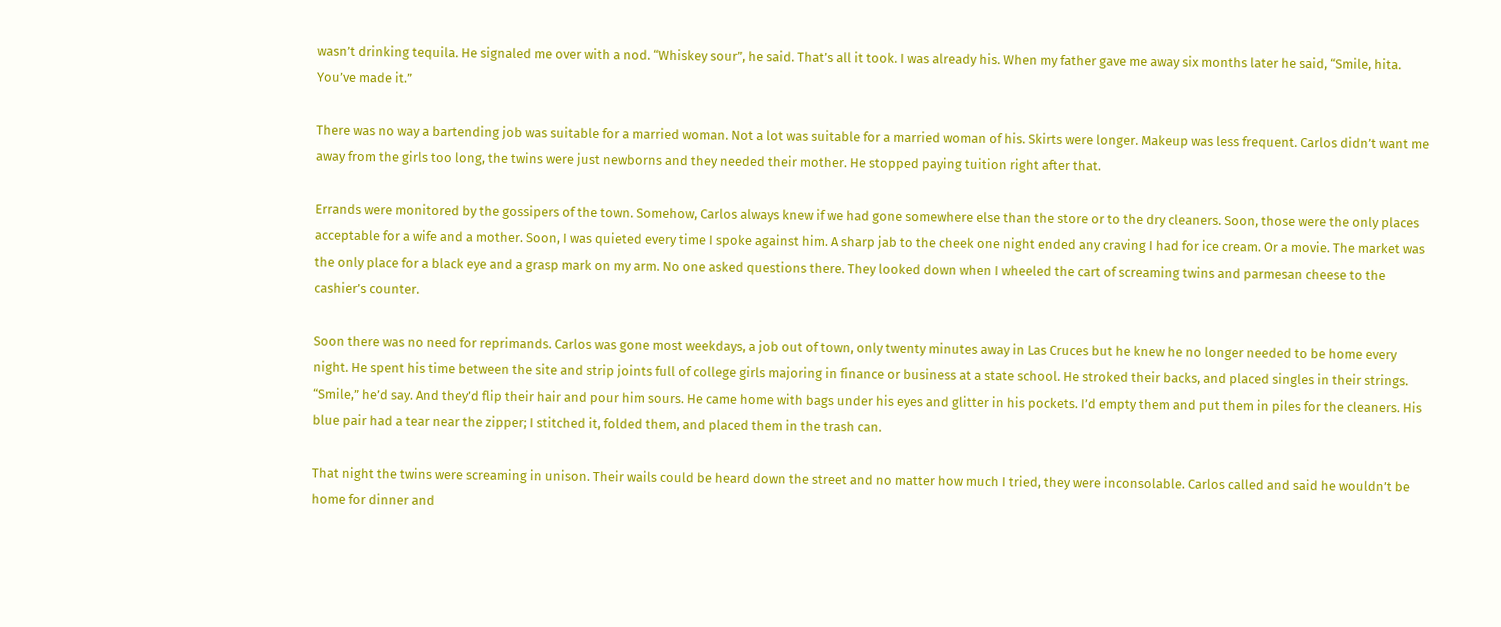wasn’t drinking tequila. He signaled me over with a nod. “Whiskey sour”, he said. That’s all it took. I was already his. When my father gave me away six months later he said, “Smile, hita. You’ve made it.”

There was no way a bartending job was suitable for a married woman. Not a lot was suitable for a married woman of his. Skirts were longer. Makeup was less frequent. Carlos didn’t want me away from the girls too long, the twins were just newborns and they needed their mother. He stopped paying tuition right after that.

Errands were monitored by the gossipers of the town. Somehow, Carlos always knew if we had gone somewhere else than the store or to the dry cleaners. Soon, those were the only places acceptable for a wife and a mother. Soon, I was quieted every time I spoke against him. A sharp jab to the cheek one night ended any craving I had for ice cream. Or a movie. The market was the only place for a black eye and a grasp mark on my arm. No one asked questions there. They looked down when I wheeled the cart of screaming twins and parmesan cheese to the cashier’s counter.

Soon there was no need for reprimands. Carlos was gone most weekdays, a job out of town, only twenty minutes away in Las Cruces but he knew he no longer needed to be home every night. He spent his time between the site and strip joints full of college girls majoring in finance or business at a state school. He stroked their backs, and placed singles in their strings. “Smile,” he’d say. And they’d flip their hair and pour him sours. He came home with bags under his eyes and glitter in his pockets. I’d empty them and put them in piles for the cleaners. His blue pair had a tear near the zipper; I stitched it, folded them, and placed them in the trash can.

That night the twins were screaming in unison. Their wails could be heard down the street and no matter how much I tried, they were inconsolable. Carlos called and said he wouldn’t be home for dinner and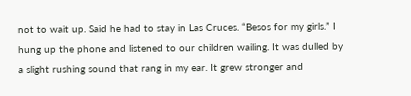not to wait up. Said he had to stay in Las Cruces. “Besos for my girls.” I hung up the phone and listened to our children wailing. It was dulled by a slight rushing sound that rang in my ear. It grew stronger and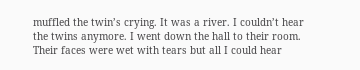muffled the twin’s crying. It was a river. I couldn’t hear the twins anymore. I went down the hall to their room. Their faces were wet with tears but all I could hear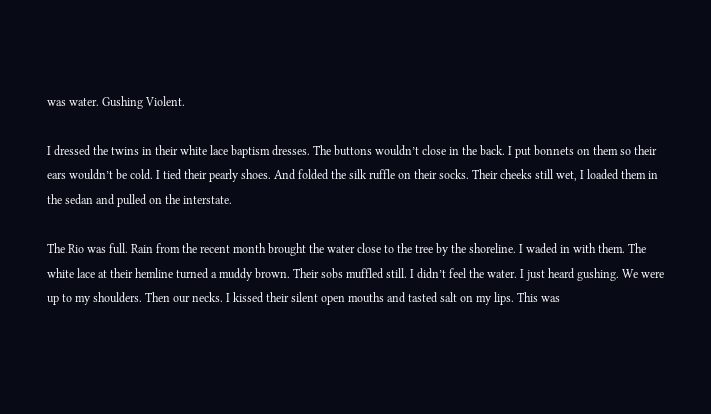was water. Gushing Violent.

I dressed the twins in their white lace baptism dresses. The buttons wouldn’t close in the back. I put bonnets on them so their ears wouldn’t be cold. I tied their pearly shoes. And folded the silk ruffle on their socks. Their cheeks still wet, I loaded them in the sedan and pulled on the interstate.

The Rio was full. Rain from the recent month brought the water close to the tree by the shoreline. I waded in with them. The white lace at their hemline turned a muddy brown. Their sobs muffled still. I didn’t feel the water. I just heard gushing. We were up to my shoulders. Then our necks. I kissed their silent open mouths and tasted salt on my lips. This was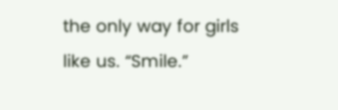the only way for girls like us. “Smile.”